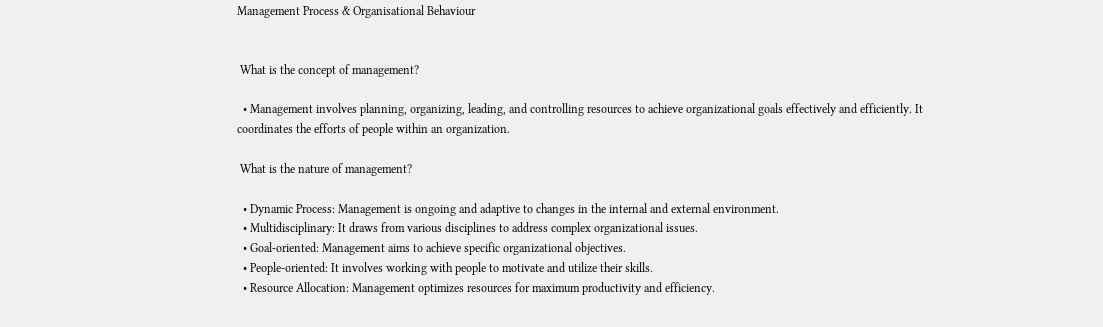Management Process & Organisational Behaviour


 What is the concept of management?

  • Management involves planning, organizing, leading, and controlling resources to achieve organizational goals effectively and efficiently. It coordinates the efforts of people within an organization.

 What is the nature of management?

  • Dynamic Process: Management is ongoing and adaptive to changes in the internal and external environment.
  • Multidisciplinary: It draws from various disciplines to address complex organizational issues.
  • Goal-oriented: Management aims to achieve specific organizational objectives.
  • People-oriented: It involves working with people to motivate and utilize their skills.
  • Resource Allocation: Management optimizes resources for maximum productivity and efficiency.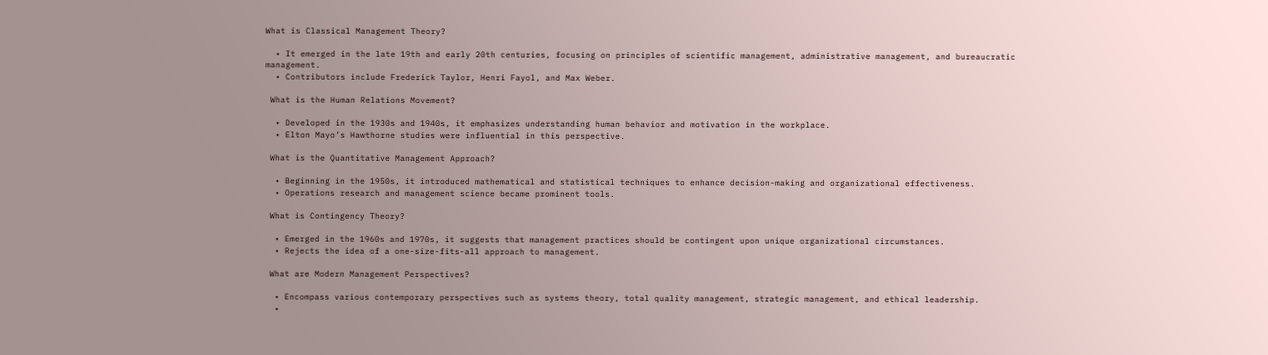What is Classical Management Theory?

  • It emerged in the late 19th and early 20th centuries, focusing on principles of scientific management, administrative management, and bureaucratic management.
  • Contributors include Frederick Taylor, Henri Fayol, and Max Weber.

 What is the Human Relations Movement?

  • Developed in the 1930s and 1940s, it emphasizes understanding human behavior and motivation in the workplace.
  • Elton Mayo’s Hawthorne studies were influential in this perspective.

 What is the Quantitative Management Approach?

  • Beginning in the 1950s, it introduced mathematical and statistical techniques to enhance decision-making and organizational effectiveness.
  • Operations research and management science became prominent tools.

 What is Contingency Theory?

  • Emerged in the 1960s and 1970s, it suggests that management practices should be contingent upon unique organizational circumstances.
  • Rejects the idea of a one-size-fits-all approach to management.

 What are Modern Management Perspectives?

  • Encompass various contemporary perspectives such as systems theory, total quality management, strategic management, and ethical leadership.
  •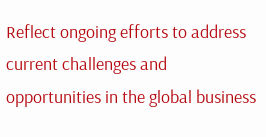Reflect ongoing efforts to address current challenges and opportunities in the global business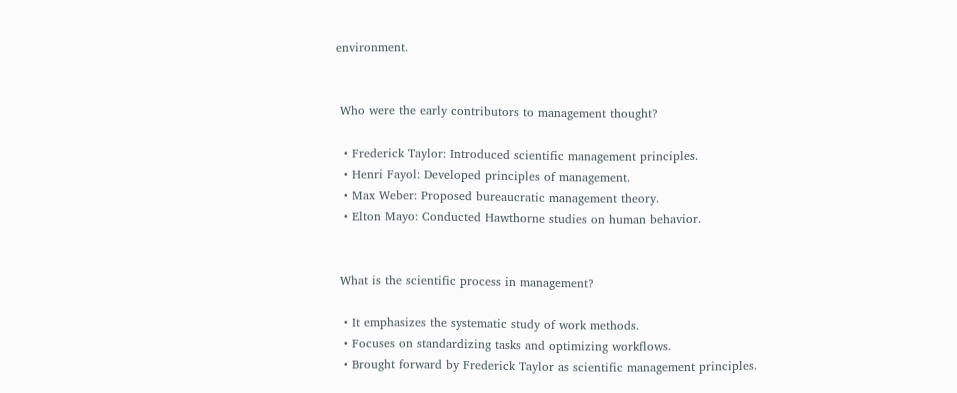environment.


 Who were the early contributors to management thought?

  • Frederick Taylor: Introduced scientific management principles.
  • Henri Fayol: Developed principles of management.
  • Max Weber: Proposed bureaucratic management theory.
  • Elton Mayo: Conducted Hawthorne studies on human behavior.


 What is the scientific process in management?

  • It emphasizes the systematic study of work methods.
  • Focuses on standardizing tasks and optimizing workflows.
  • Brought forward by Frederick Taylor as scientific management principles.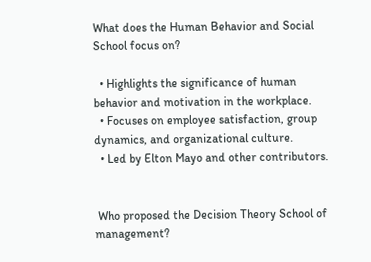What does the Human Behavior and Social School focus on?

  • Highlights the significance of human behavior and motivation in the workplace.
  • Focuses on employee satisfaction, group dynamics, and organizational culture.
  • Led by Elton Mayo and other contributors.


 Who proposed the Decision Theory School of management?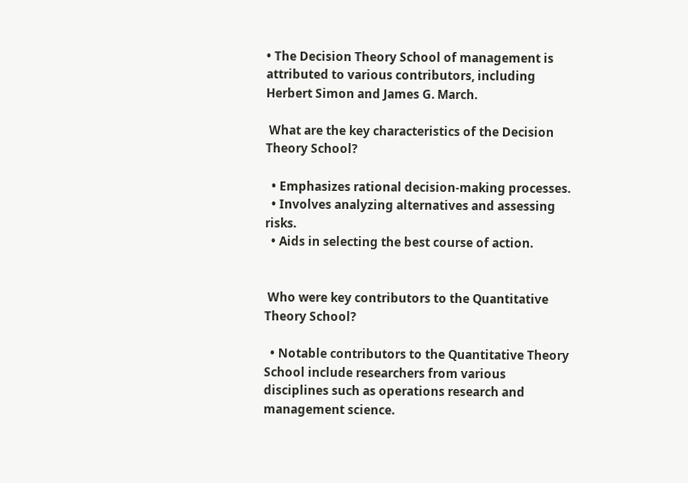• The Decision Theory School of management is attributed to various contributors, including Herbert Simon and James G. March.

 What are the key characteristics of the Decision Theory School?

  • Emphasizes rational decision-making processes.
  • Involves analyzing alternatives and assessing risks.
  • Aids in selecting the best course of action.


 Who were key contributors to the Quantitative Theory School?

  • Notable contributors to the Quantitative Theory School include researchers from various disciplines such as operations research and management science.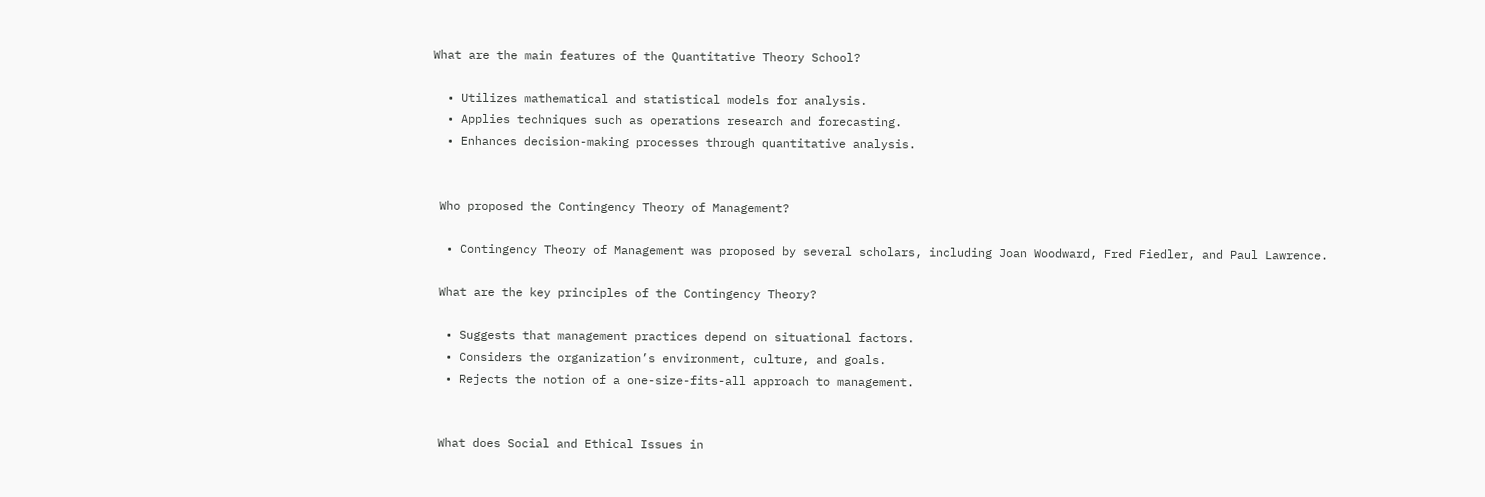What are the main features of the Quantitative Theory School?

  • Utilizes mathematical and statistical models for analysis.
  • Applies techniques such as operations research and forecasting.
  • Enhances decision-making processes through quantitative analysis.


 Who proposed the Contingency Theory of Management?

  • Contingency Theory of Management was proposed by several scholars, including Joan Woodward, Fred Fiedler, and Paul Lawrence.

 What are the key principles of the Contingency Theory?

  • Suggests that management practices depend on situational factors.
  • Considers the organization’s environment, culture, and goals.
  • Rejects the notion of a one-size-fits-all approach to management.


 What does Social and Ethical Issues in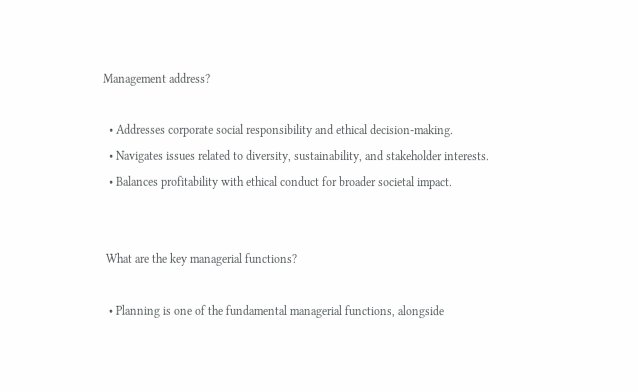Management address?

  • Addresses corporate social responsibility and ethical decision-making.
  • Navigates issues related to diversity, sustainability, and stakeholder interests.
  • Balances profitability with ethical conduct for broader societal impact.


 What are the key managerial functions?

  • Planning is one of the fundamental managerial functions, alongside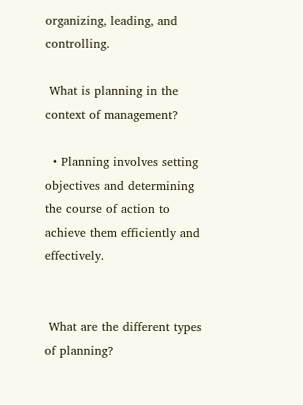organizing, leading, and controlling.

 What is planning in the context of management?

  • Planning involves setting objectives and determining the course of action to achieve them efficiently and effectively.


 What are the different types of planning?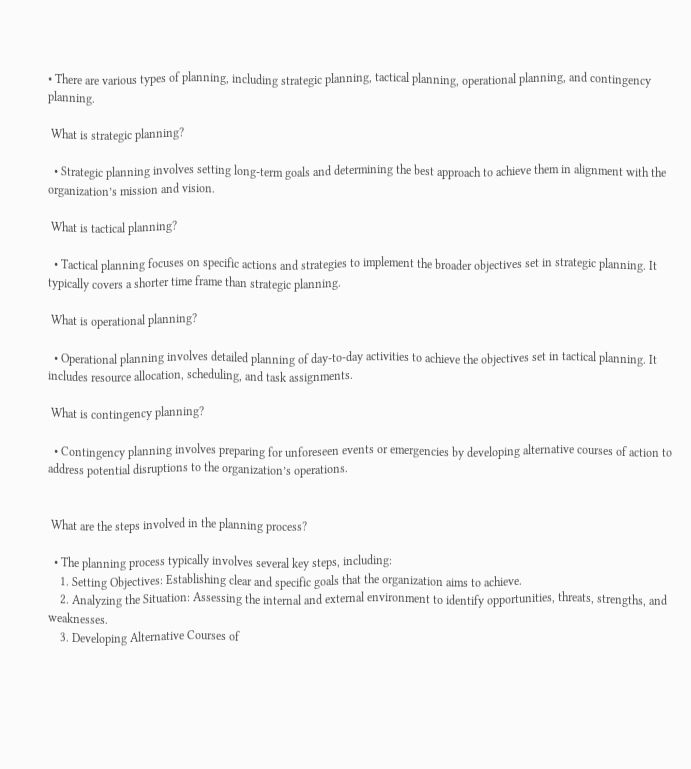• There are various types of planning, including strategic planning, tactical planning, operational planning, and contingency planning.

 What is strategic planning?

  • Strategic planning involves setting long-term goals and determining the best approach to achieve them in alignment with the organization’s mission and vision.

 What is tactical planning?

  • Tactical planning focuses on specific actions and strategies to implement the broader objectives set in strategic planning. It typically covers a shorter time frame than strategic planning.

 What is operational planning?

  • Operational planning involves detailed planning of day-to-day activities to achieve the objectives set in tactical planning. It includes resource allocation, scheduling, and task assignments.

 What is contingency planning?

  • Contingency planning involves preparing for unforeseen events or emergencies by developing alternative courses of action to address potential disruptions to the organization’s operations.


 What are the steps involved in the planning process?

  • The planning process typically involves several key steps, including:
    1. Setting Objectives: Establishing clear and specific goals that the organization aims to achieve.
    2. Analyzing the Situation: Assessing the internal and external environment to identify opportunities, threats, strengths, and weaknesses.
    3. Developing Alternative Courses of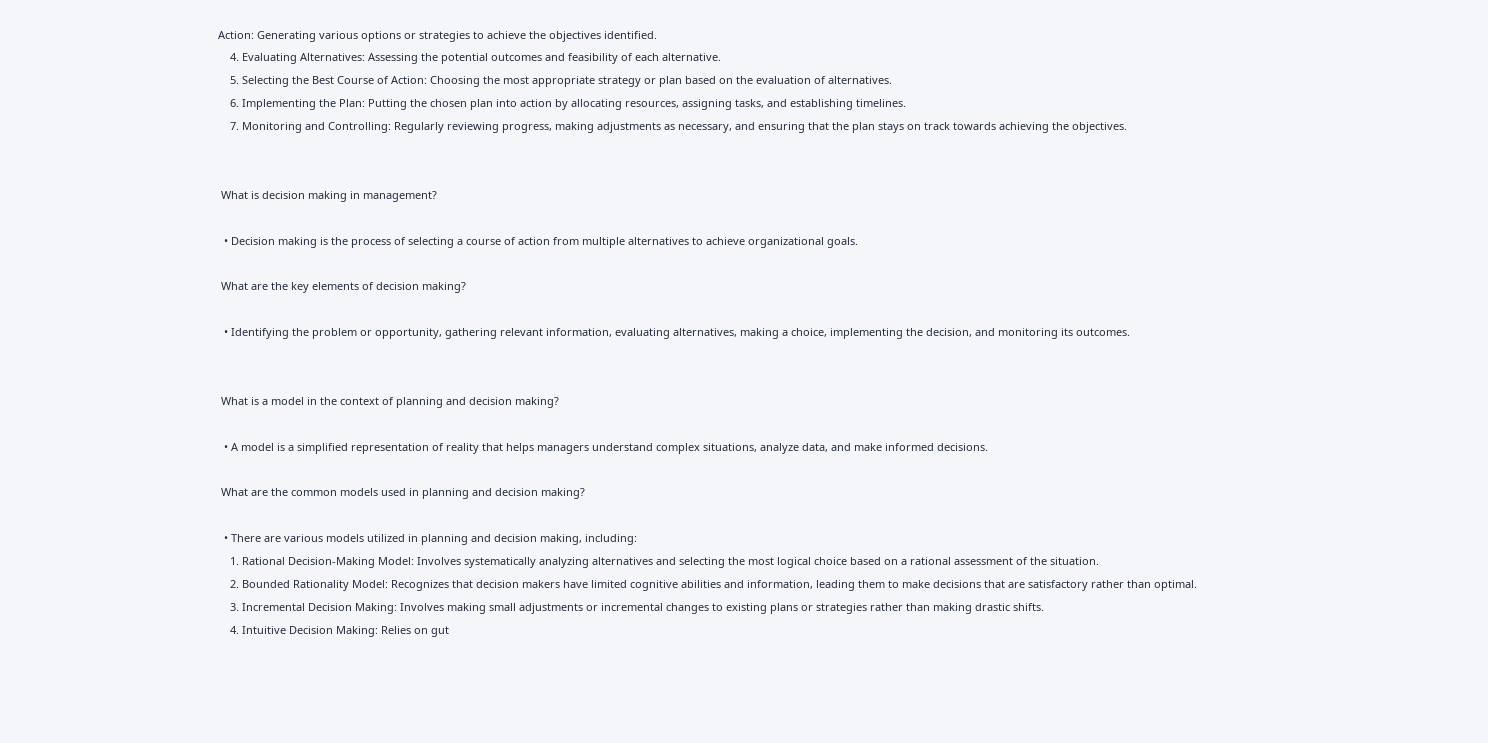Action: Generating various options or strategies to achieve the objectives identified.
    4. Evaluating Alternatives: Assessing the potential outcomes and feasibility of each alternative.
    5. Selecting the Best Course of Action: Choosing the most appropriate strategy or plan based on the evaluation of alternatives.
    6. Implementing the Plan: Putting the chosen plan into action by allocating resources, assigning tasks, and establishing timelines.
    7. Monitoring and Controlling: Regularly reviewing progress, making adjustments as necessary, and ensuring that the plan stays on track towards achieving the objectives.


 What is decision making in management?

  • Decision making is the process of selecting a course of action from multiple alternatives to achieve organizational goals.

 What are the key elements of decision making?

  • Identifying the problem or opportunity, gathering relevant information, evaluating alternatives, making a choice, implementing the decision, and monitoring its outcomes.


 What is a model in the context of planning and decision making?

  • A model is a simplified representation of reality that helps managers understand complex situations, analyze data, and make informed decisions.

 What are the common models used in planning and decision making?

  • There are various models utilized in planning and decision making, including:
    1. Rational Decision-Making Model: Involves systematically analyzing alternatives and selecting the most logical choice based on a rational assessment of the situation.
    2. Bounded Rationality Model: Recognizes that decision makers have limited cognitive abilities and information, leading them to make decisions that are satisfactory rather than optimal.
    3. Incremental Decision Making: Involves making small adjustments or incremental changes to existing plans or strategies rather than making drastic shifts.
    4. Intuitive Decision Making: Relies on gut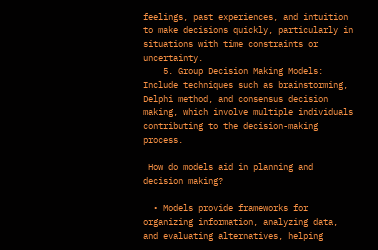feelings, past experiences, and intuition to make decisions quickly, particularly in situations with time constraints or uncertainty.
    5. Group Decision Making Models: Include techniques such as brainstorming, Delphi method, and consensus decision making, which involve multiple individuals contributing to the decision-making process.

 How do models aid in planning and decision making?

  • Models provide frameworks for organizing information, analyzing data, and evaluating alternatives, helping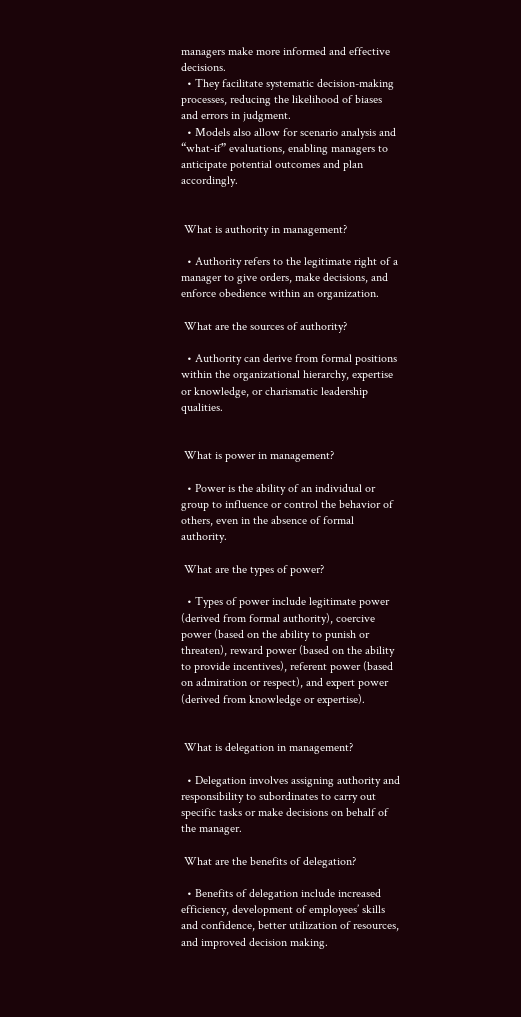managers make more informed and effective decisions.
  • They facilitate systematic decision-making processes, reducing the likelihood of biases and errors in judgment.
  • Models also allow for scenario analysis and “what-if” evaluations, enabling managers to anticipate potential outcomes and plan accordingly.


 What is authority in management?

  • Authority refers to the legitimate right of a manager to give orders, make decisions, and enforce obedience within an organization.

 What are the sources of authority?

  • Authority can derive from formal positions within the organizational hierarchy, expertise or knowledge, or charismatic leadership qualities.


 What is power in management?

  • Power is the ability of an individual or group to influence or control the behavior of others, even in the absence of formal authority.

 What are the types of power?

  • Types of power include legitimate power (derived from formal authority), coercive power (based on the ability to punish or threaten), reward power (based on the ability to provide incentives), referent power (based on admiration or respect), and expert power (derived from knowledge or expertise).


 What is delegation in management?

  • Delegation involves assigning authority and responsibility to subordinates to carry out specific tasks or make decisions on behalf of the manager.

 What are the benefits of delegation?

  • Benefits of delegation include increased efficiency, development of employees’ skills and confidence, better utilization of resources, and improved decision making.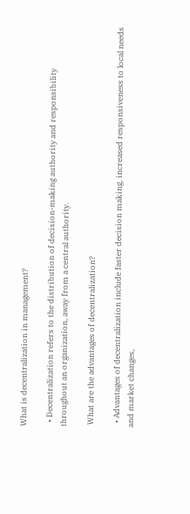What is decentralization in management?

  • Decentralization refers to the distribution of decision-making authority and responsibility throughout an organization, away from a central authority.

 What are the advantages of decentralization?

  • Advantages of decentralization include faster decision making, increased responsiveness to local needs and market changes,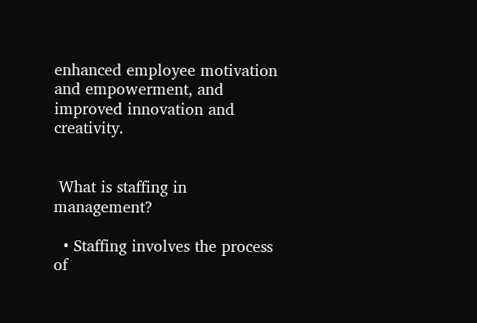enhanced employee motivation and empowerment, and improved innovation and creativity.


 What is staffing in management?

  • Staffing involves the process of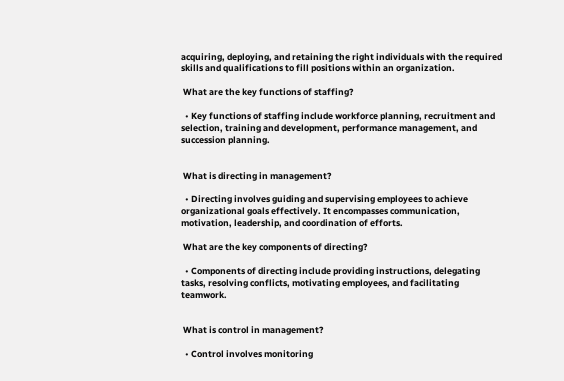acquiring, deploying, and retaining the right individuals with the required skills and qualifications to fill positions within an organization.

 What are the key functions of staffing?

  • Key functions of staffing include workforce planning, recruitment and selection, training and development, performance management, and succession planning.


 What is directing in management?

  • Directing involves guiding and supervising employees to achieve organizational goals effectively. It encompasses communication, motivation, leadership, and coordination of efforts.

 What are the key components of directing?

  • Components of directing include providing instructions, delegating tasks, resolving conflicts, motivating employees, and facilitating teamwork.


 What is control in management?

  • Control involves monitoring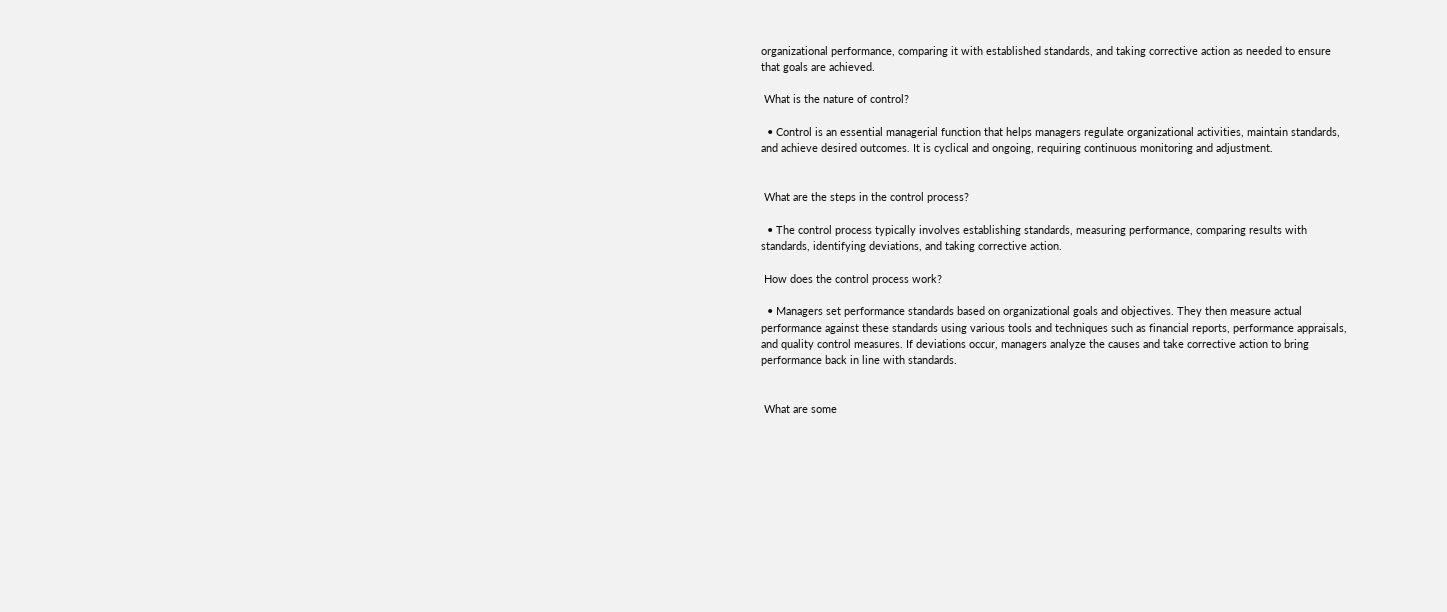organizational performance, comparing it with established standards, and taking corrective action as needed to ensure that goals are achieved.

 What is the nature of control?

  • Control is an essential managerial function that helps managers regulate organizational activities, maintain standards, and achieve desired outcomes. It is cyclical and ongoing, requiring continuous monitoring and adjustment.


 What are the steps in the control process?

  • The control process typically involves establishing standards, measuring performance, comparing results with standards, identifying deviations, and taking corrective action.

 How does the control process work?

  • Managers set performance standards based on organizational goals and objectives. They then measure actual performance against these standards using various tools and techniques such as financial reports, performance appraisals, and quality control measures. If deviations occur, managers analyze the causes and take corrective action to bring performance back in line with standards.


 What are some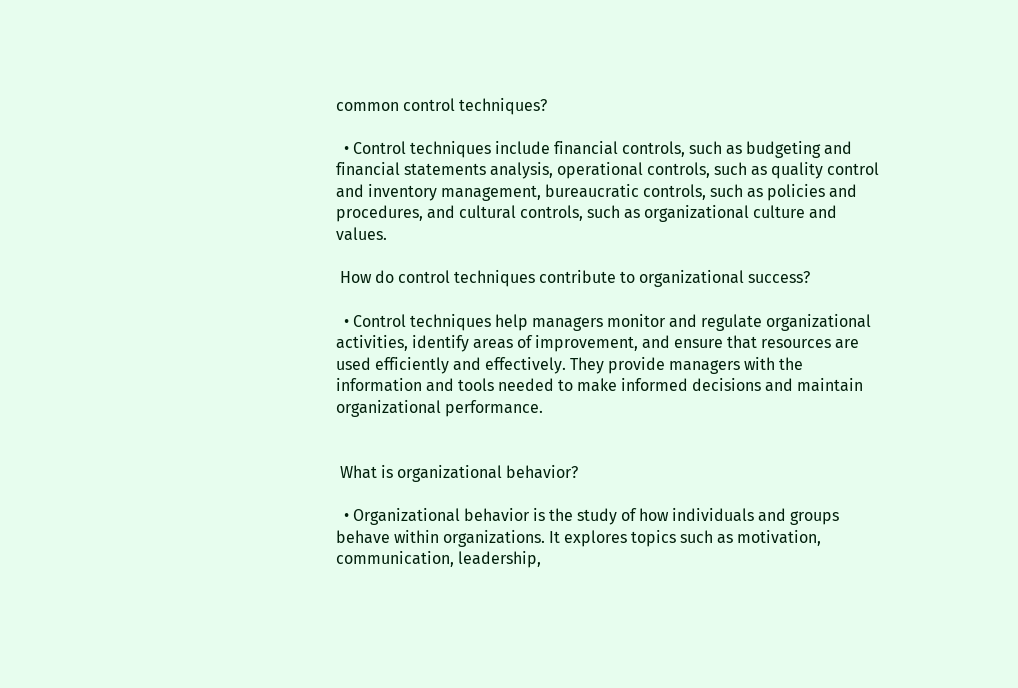common control techniques?

  • Control techniques include financial controls, such as budgeting and financial statements analysis, operational controls, such as quality control and inventory management, bureaucratic controls, such as policies and procedures, and cultural controls, such as organizational culture and values.

 How do control techniques contribute to organizational success?

  • Control techniques help managers monitor and regulate organizational activities, identify areas of improvement, and ensure that resources are used efficiently and effectively. They provide managers with the information and tools needed to make informed decisions and maintain organizational performance.


 What is organizational behavior?

  • Organizational behavior is the study of how individuals and groups behave within organizations. It explores topics such as motivation, communication, leadership,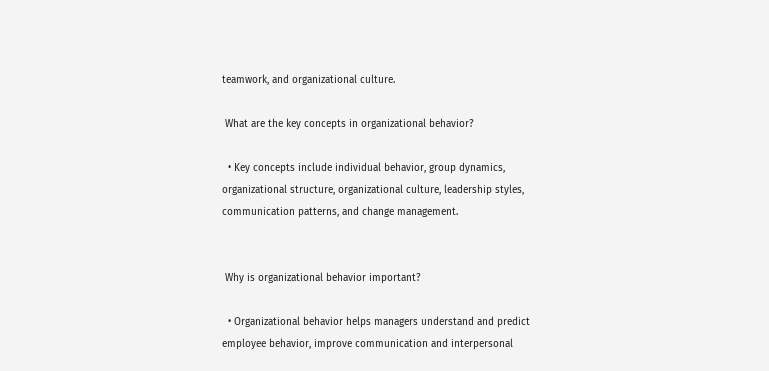teamwork, and organizational culture.

 What are the key concepts in organizational behavior?

  • Key concepts include individual behavior, group dynamics, organizational structure, organizational culture, leadership styles, communication patterns, and change management.


 Why is organizational behavior important?

  • Organizational behavior helps managers understand and predict employee behavior, improve communication and interpersonal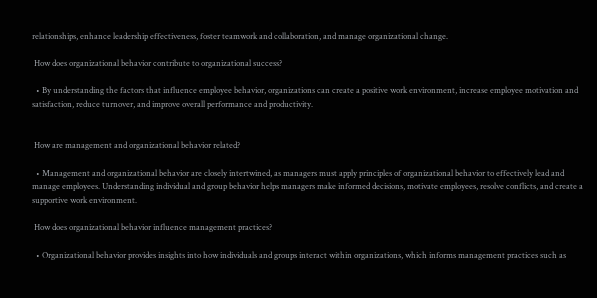relationships, enhance leadership effectiveness, foster teamwork and collaboration, and manage organizational change.

 How does organizational behavior contribute to organizational success?

  • By understanding the factors that influence employee behavior, organizations can create a positive work environment, increase employee motivation and satisfaction, reduce turnover, and improve overall performance and productivity.


 How are management and organizational behavior related?

  • Management and organizational behavior are closely intertwined, as managers must apply principles of organizational behavior to effectively lead and manage employees. Understanding individual and group behavior helps managers make informed decisions, motivate employees, resolve conflicts, and create a supportive work environment.

 How does organizational behavior influence management practices?

  • Organizational behavior provides insights into how individuals and groups interact within organizations, which informs management practices such as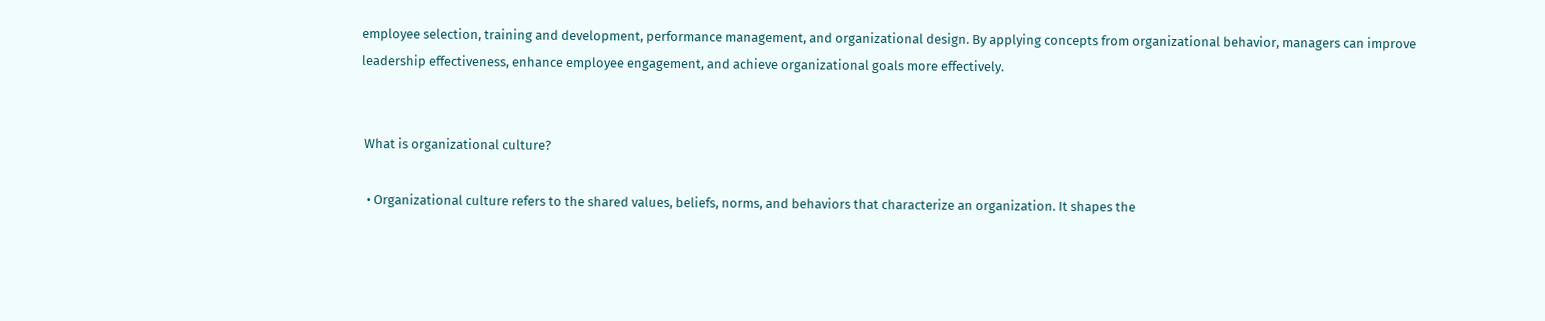employee selection, training and development, performance management, and organizational design. By applying concepts from organizational behavior, managers can improve leadership effectiveness, enhance employee engagement, and achieve organizational goals more effectively.


 What is organizational culture?

  • Organizational culture refers to the shared values, beliefs, norms, and behaviors that characterize an organization. It shapes the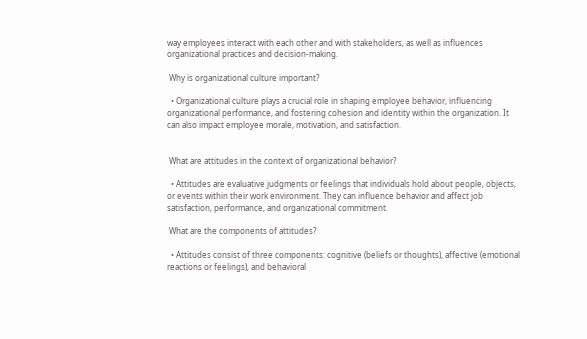way employees interact with each other and with stakeholders, as well as influences organizational practices and decision-making.

 Why is organizational culture important?

  • Organizational culture plays a crucial role in shaping employee behavior, influencing organizational performance, and fostering cohesion and identity within the organization. It can also impact employee morale, motivation, and satisfaction.


 What are attitudes in the context of organizational behavior?

  • Attitudes are evaluative judgments or feelings that individuals hold about people, objects, or events within their work environment. They can influence behavior and affect job satisfaction, performance, and organizational commitment.

 What are the components of attitudes?

  • Attitudes consist of three components: cognitive (beliefs or thoughts), affective (emotional reactions or feelings), and behavioral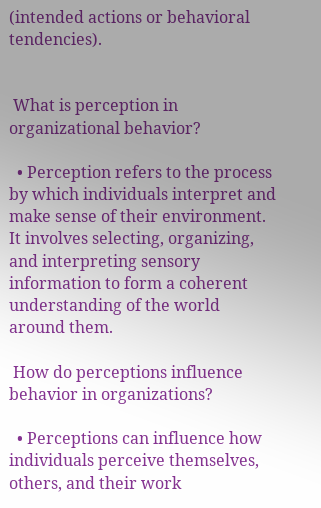(intended actions or behavioral tendencies).


 What is perception in organizational behavior?

  • Perception refers to the process by which individuals interpret and make sense of their environment. It involves selecting, organizing, and interpreting sensory information to form a coherent understanding of the world around them.

 How do perceptions influence behavior in organizations?

  • Perceptions can influence how individuals perceive themselves, others, and their work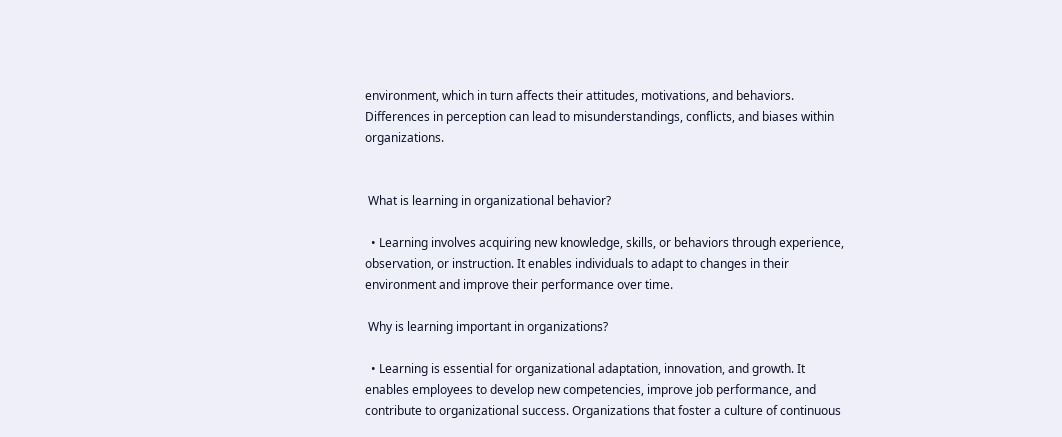environment, which in turn affects their attitudes, motivations, and behaviors. Differences in perception can lead to misunderstandings, conflicts, and biases within organizations.


 What is learning in organizational behavior?

  • Learning involves acquiring new knowledge, skills, or behaviors through experience, observation, or instruction. It enables individuals to adapt to changes in their environment and improve their performance over time.

 Why is learning important in organizations?

  • Learning is essential for organizational adaptation, innovation, and growth. It enables employees to develop new competencies, improve job performance, and contribute to organizational success. Organizations that foster a culture of continuous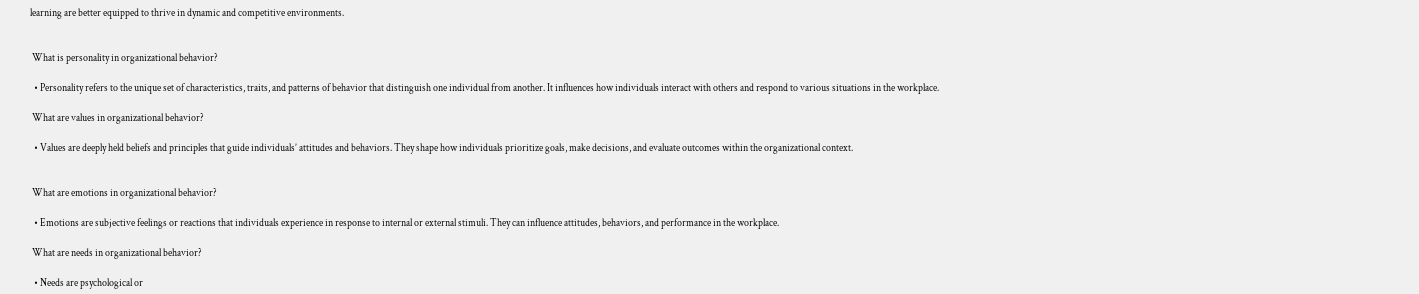learning are better equipped to thrive in dynamic and competitive environments.


 What is personality in organizational behavior?

  • Personality refers to the unique set of characteristics, traits, and patterns of behavior that distinguish one individual from another. It influences how individuals interact with others and respond to various situations in the workplace.

 What are values in organizational behavior?

  • Values are deeply held beliefs and principles that guide individuals’ attitudes and behaviors. They shape how individuals prioritize goals, make decisions, and evaluate outcomes within the organizational context.


 What are emotions in organizational behavior?

  • Emotions are subjective feelings or reactions that individuals experience in response to internal or external stimuli. They can influence attitudes, behaviors, and performance in the workplace.

 What are needs in organizational behavior?

  • Needs are psychological or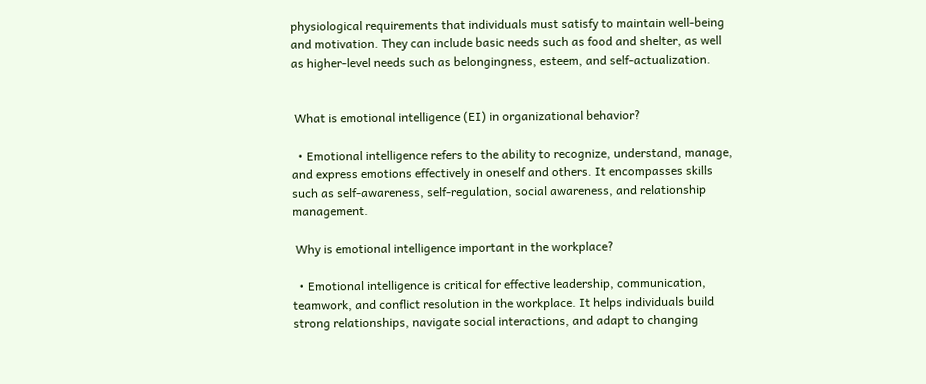physiological requirements that individuals must satisfy to maintain well-being and motivation. They can include basic needs such as food and shelter, as well as higher-level needs such as belongingness, esteem, and self-actualization.


 What is emotional intelligence (EI) in organizational behavior?

  • Emotional intelligence refers to the ability to recognize, understand, manage, and express emotions effectively in oneself and others. It encompasses skills such as self-awareness, self-regulation, social awareness, and relationship management.

 Why is emotional intelligence important in the workplace?

  • Emotional intelligence is critical for effective leadership, communication, teamwork, and conflict resolution in the workplace. It helps individuals build strong relationships, navigate social interactions, and adapt to changing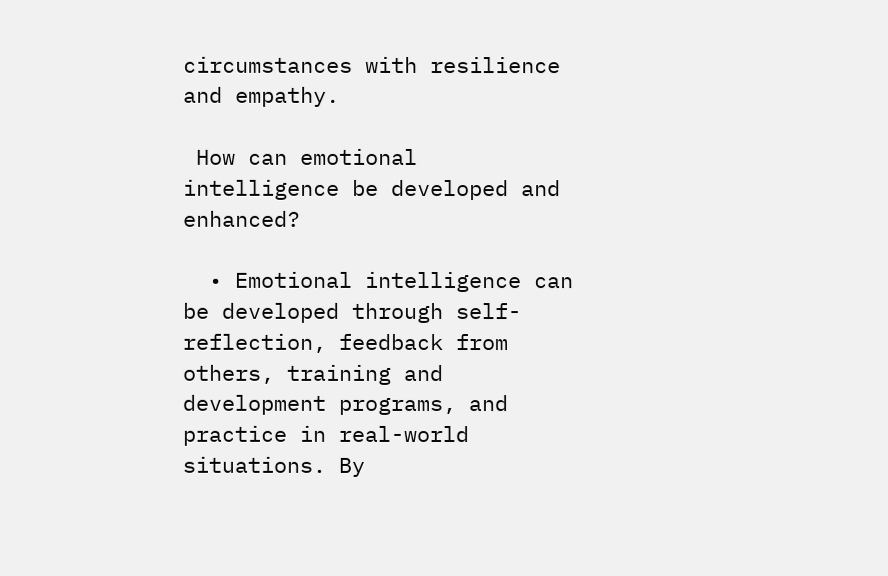circumstances with resilience and empathy.

 How can emotional intelligence be developed and enhanced?

  • Emotional intelligence can be developed through self-reflection, feedback from others, training and development programs, and practice in real-world situations. By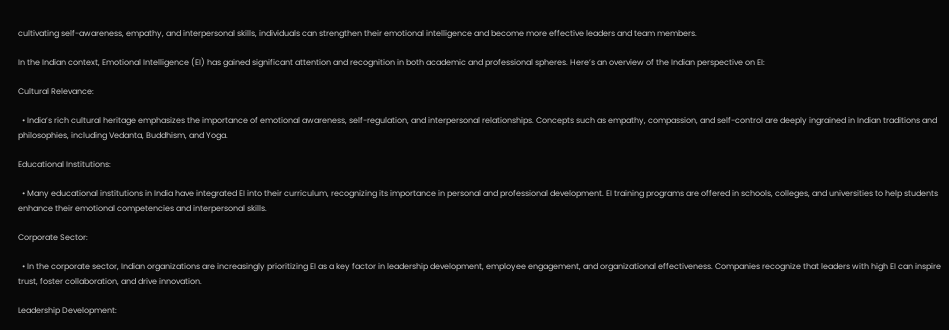cultivating self-awareness, empathy, and interpersonal skills, individuals can strengthen their emotional intelligence and become more effective leaders and team members.

In the Indian context, Emotional Intelligence (EI) has gained significant attention and recognition in both academic and professional spheres. Here’s an overview of the Indian perspective on EI:

Cultural Relevance:

  • India’s rich cultural heritage emphasizes the importance of emotional awareness, self-regulation, and interpersonal relationships. Concepts such as empathy, compassion, and self-control are deeply ingrained in Indian traditions and philosophies, including Vedanta, Buddhism, and Yoga.

Educational Institutions:

  • Many educational institutions in India have integrated EI into their curriculum, recognizing its importance in personal and professional development. EI training programs are offered in schools, colleges, and universities to help students enhance their emotional competencies and interpersonal skills.

Corporate Sector:

  • In the corporate sector, Indian organizations are increasingly prioritizing EI as a key factor in leadership development, employee engagement, and organizational effectiveness. Companies recognize that leaders with high EI can inspire trust, foster collaboration, and drive innovation.

Leadership Development: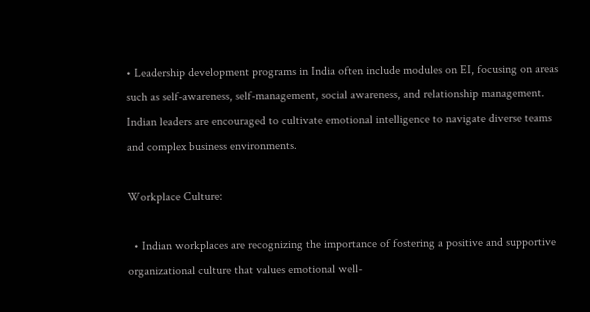• Leadership development programs in India often include modules on EI, focusing on areas such as self-awareness, self-management, social awareness, and relationship management. Indian leaders are encouraged to cultivate emotional intelligence to navigate diverse teams and complex business environments.

Workplace Culture:

  • Indian workplaces are recognizing the importance of fostering a positive and supportive organizational culture that values emotional well-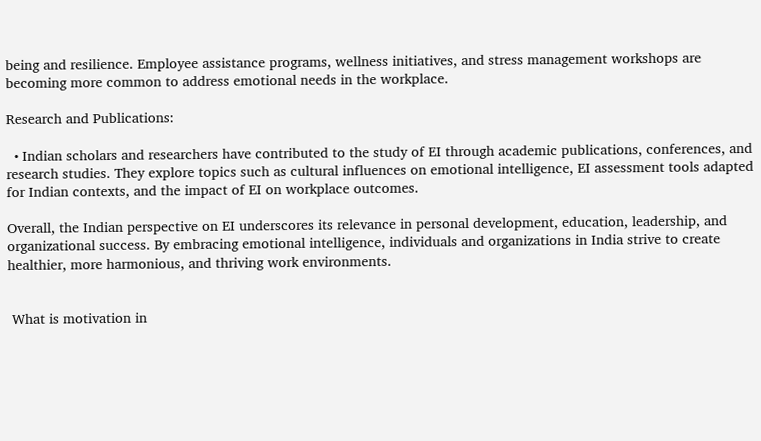being and resilience. Employee assistance programs, wellness initiatives, and stress management workshops are becoming more common to address emotional needs in the workplace.

Research and Publications:

  • Indian scholars and researchers have contributed to the study of EI through academic publications, conferences, and research studies. They explore topics such as cultural influences on emotional intelligence, EI assessment tools adapted for Indian contexts, and the impact of EI on workplace outcomes.

Overall, the Indian perspective on EI underscores its relevance in personal development, education, leadership, and organizational success. By embracing emotional intelligence, individuals and organizations in India strive to create healthier, more harmonious, and thriving work environments.


 What is motivation in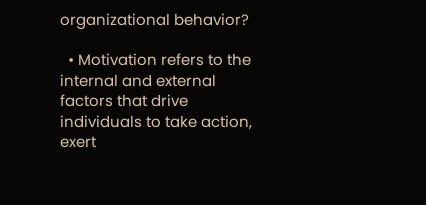organizational behavior?

  • Motivation refers to the internal and external factors that drive individuals to take action, exert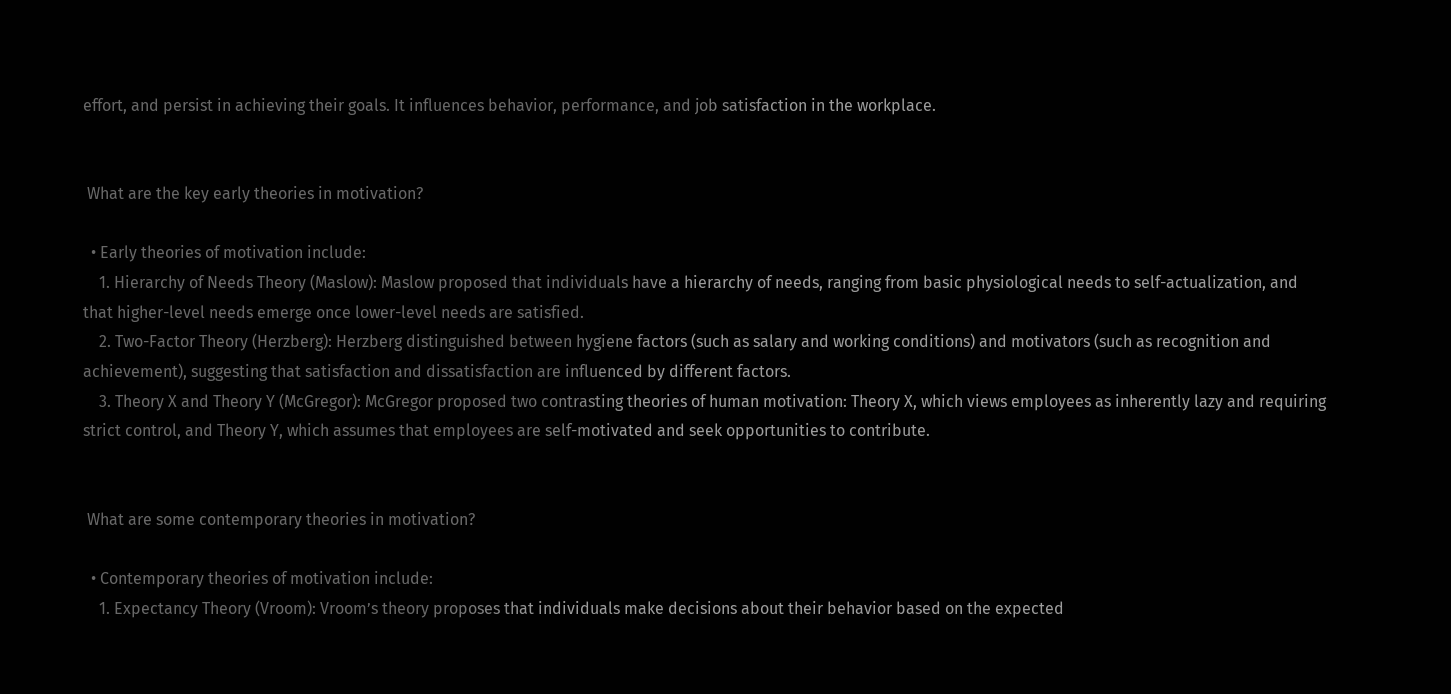effort, and persist in achieving their goals. It influences behavior, performance, and job satisfaction in the workplace.


 What are the key early theories in motivation?

  • Early theories of motivation include:
    1. Hierarchy of Needs Theory (Maslow): Maslow proposed that individuals have a hierarchy of needs, ranging from basic physiological needs to self-actualization, and that higher-level needs emerge once lower-level needs are satisfied.
    2. Two-Factor Theory (Herzberg): Herzberg distinguished between hygiene factors (such as salary and working conditions) and motivators (such as recognition and achievement), suggesting that satisfaction and dissatisfaction are influenced by different factors.
    3. Theory X and Theory Y (McGregor): McGregor proposed two contrasting theories of human motivation: Theory X, which views employees as inherently lazy and requiring strict control, and Theory Y, which assumes that employees are self-motivated and seek opportunities to contribute.


 What are some contemporary theories in motivation?

  • Contemporary theories of motivation include:
    1. Expectancy Theory (Vroom): Vroom’s theory proposes that individuals make decisions about their behavior based on the expected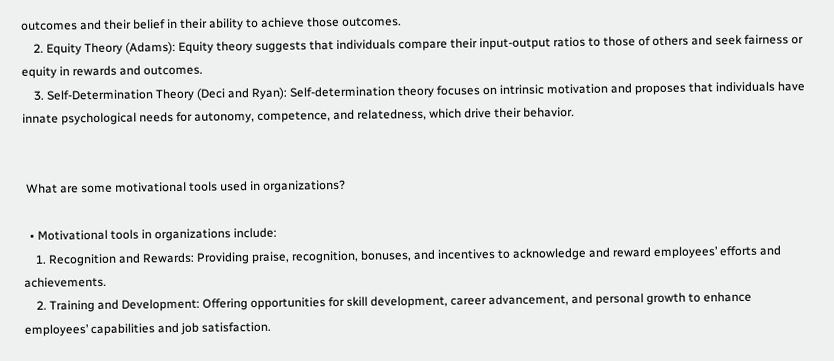outcomes and their belief in their ability to achieve those outcomes.
    2. Equity Theory (Adams): Equity theory suggests that individuals compare their input-output ratios to those of others and seek fairness or equity in rewards and outcomes.
    3. Self-Determination Theory (Deci and Ryan): Self-determination theory focuses on intrinsic motivation and proposes that individuals have innate psychological needs for autonomy, competence, and relatedness, which drive their behavior.


 What are some motivational tools used in organizations?

  • Motivational tools in organizations include:
    1. Recognition and Rewards: Providing praise, recognition, bonuses, and incentives to acknowledge and reward employees’ efforts and achievements.
    2. Training and Development: Offering opportunities for skill development, career advancement, and personal growth to enhance employees’ capabilities and job satisfaction.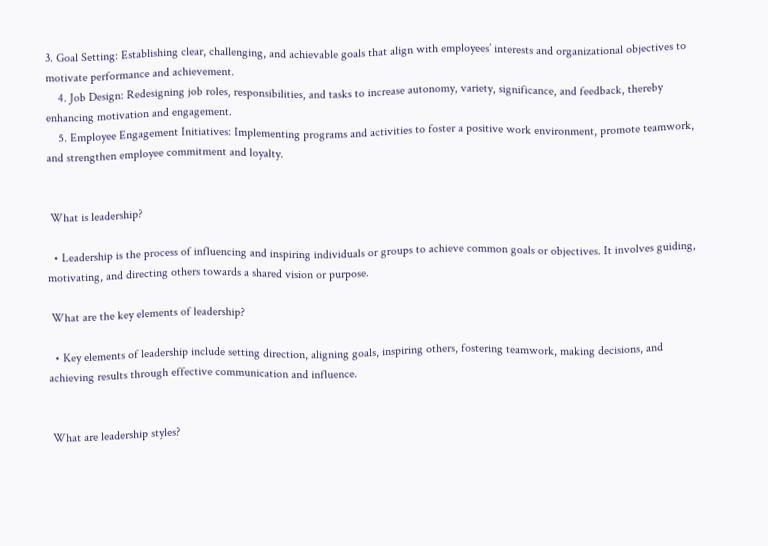3. Goal Setting: Establishing clear, challenging, and achievable goals that align with employees’ interests and organizational objectives to motivate performance and achievement.
    4. Job Design: Redesigning job roles, responsibilities, and tasks to increase autonomy, variety, significance, and feedback, thereby enhancing motivation and engagement.
    5. Employee Engagement Initiatives: Implementing programs and activities to foster a positive work environment, promote teamwork, and strengthen employee commitment and loyalty.


 What is leadership?

  • Leadership is the process of influencing and inspiring individuals or groups to achieve common goals or objectives. It involves guiding, motivating, and directing others towards a shared vision or purpose.

 What are the key elements of leadership?

  • Key elements of leadership include setting direction, aligning goals, inspiring others, fostering teamwork, making decisions, and achieving results through effective communication and influence.


 What are leadership styles?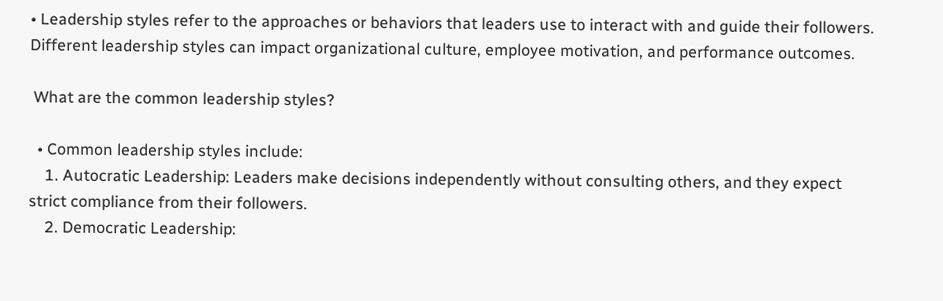• Leadership styles refer to the approaches or behaviors that leaders use to interact with and guide their followers. Different leadership styles can impact organizational culture, employee motivation, and performance outcomes.

 What are the common leadership styles?

  • Common leadership styles include:
    1. Autocratic Leadership: Leaders make decisions independently without consulting others, and they expect strict compliance from their followers.
    2. Democratic Leadership: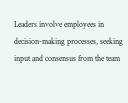Leaders involve employees in decision-making processes, seeking input and consensus from the team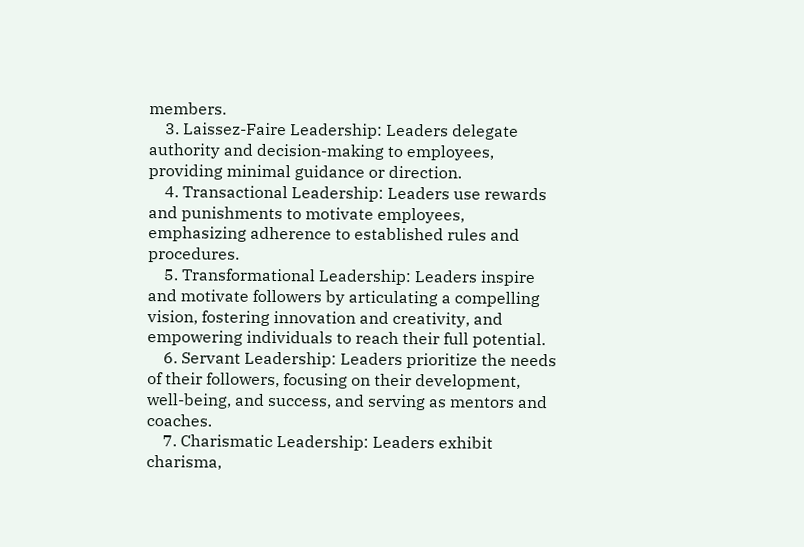members.
    3. Laissez-Faire Leadership: Leaders delegate authority and decision-making to employees, providing minimal guidance or direction.
    4. Transactional Leadership: Leaders use rewards and punishments to motivate employees, emphasizing adherence to established rules and procedures.
    5. Transformational Leadership: Leaders inspire and motivate followers by articulating a compelling vision, fostering innovation and creativity, and empowering individuals to reach their full potential.
    6. Servant Leadership: Leaders prioritize the needs of their followers, focusing on their development, well-being, and success, and serving as mentors and coaches.
    7. Charismatic Leadership: Leaders exhibit charisma,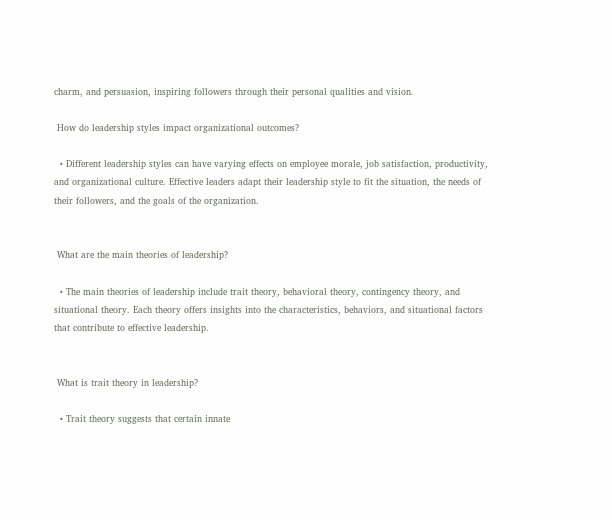charm, and persuasion, inspiring followers through their personal qualities and vision.

 How do leadership styles impact organizational outcomes?

  • Different leadership styles can have varying effects on employee morale, job satisfaction, productivity, and organizational culture. Effective leaders adapt their leadership style to fit the situation, the needs of their followers, and the goals of the organization.


 What are the main theories of leadership?

  • The main theories of leadership include trait theory, behavioral theory, contingency theory, and situational theory. Each theory offers insights into the characteristics, behaviors, and situational factors that contribute to effective leadership.


 What is trait theory in leadership?

  • Trait theory suggests that certain innate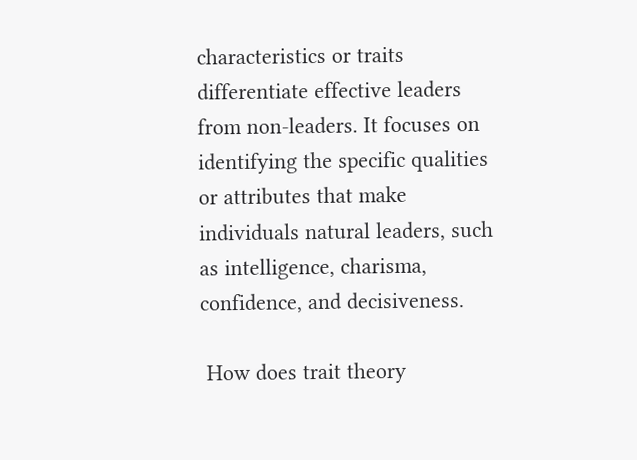characteristics or traits differentiate effective leaders from non-leaders. It focuses on identifying the specific qualities or attributes that make individuals natural leaders, such as intelligence, charisma, confidence, and decisiveness.

 How does trait theory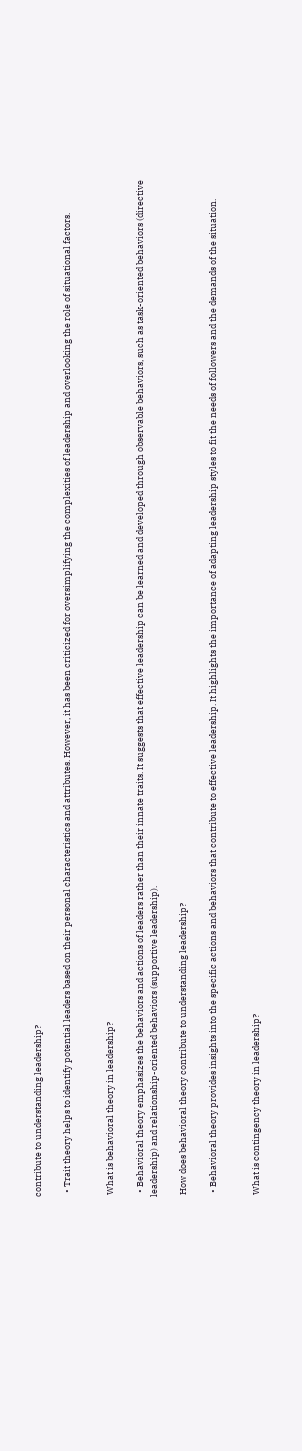contribute to understanding leadership?

  • Trait theory helps to identify potential leaders based on their personal characteristics and attributes. However, it has been criticized for oversimplifying the complexities of leadership and overlooking the role of situational factors.


 What is behavioral theory in leadership?

  • Behavioral theory emphasizes the behaviors and actions of leaders rather than their innate traits. It suggests that effective leadership can be learned and developed through observable behaviors, such as task-oriented behaviors (directive leadership) and relationship-oriented behaviors (supportive leadership).

 How does behavioral theory contribute to understanding leadership?

  • Behavioral theory provides insights into the specific actions and behaviors that contribute to effective leadership. It highlights the importance of adapting leadership styles to fit the needs of followers and the demands of the situation.


 What is contingency theory in leadership?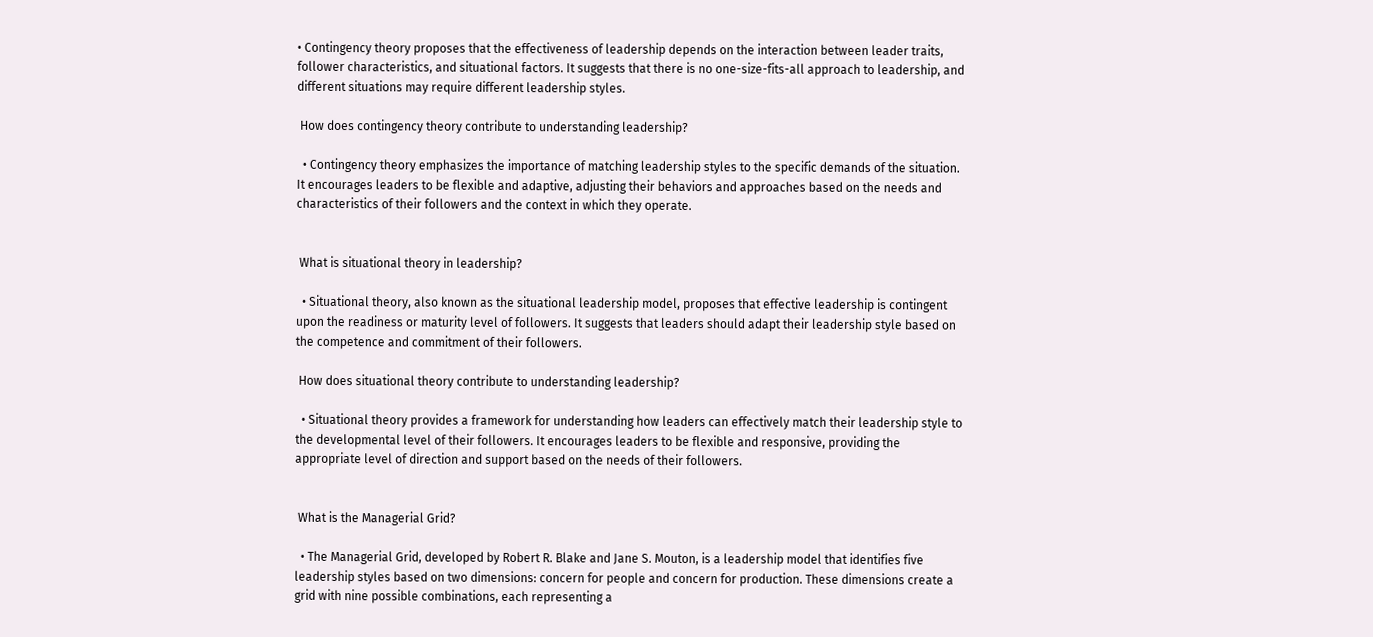• Contingency theory proposes that the effectiveness of leadership depends on the interaction between leader traits, follower characteristics, and situational factors. It suggests that there is no one-size-fits-all approach to leadership, and different situations may require different leadership styles.

 How does contingency theory contribute to understanding leadership?

  • Contingency theory emphasizes the importance of matching leadership styles to the specific demands of the situation. It encourages leaders to be flexible and adaptive, adjusting their behaviors and approaches based on the needs and characteristics of their followers and the context in which they operate.


 What is situational theory in leadership?

  • Situational theory, also known as the situational leadership model, proposes that effective leadership is contingent upon the readiness or maturity level of followers. It suggests that leaders should adapt their leadership style based on the competence and commitment of their followers.

 How does situational theory contribute to understanding leadership?

  • Situational theory provides a framework for understanding how leaders can effectively match their leadership style to the developmental level of their followers. It encourages leaders to be flexible and responsive, providing the appropriate level of direction and support based on the needs of their followers.


 What is the Managerial Grid?

  • The Managerial Grid, developed by Robert R. Blake and Jane S. Mouton, is a leadership model that identifies five leadership styles based on two dimensions: concern for people and concern for production. These dimensions create a grid with nine possible combinations, each representing a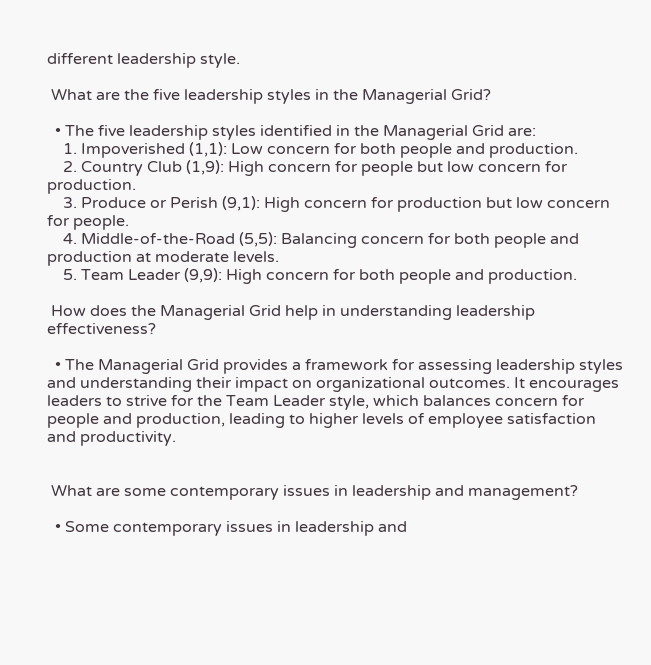different leadership style.

 What are the five leadership styles in the Managerial Grid?

  • The five leadership styles identified in the Managerial Grid are:
    1. Impoverished (1,1): Low concern for both people and production.
    2. Country Club (1,9): High concern for people but low concern for production.
    3. Produce or Perish (9,1): High concern for production but low concern for people.
    4. Middle-of-the-Road (5,5): Balancing concern for both people and production at moderate levels.
    5. Team Leader (9,9): High concern for both people and production.

 How does the Managerial Grid help in understanding leadership effectiveness?

  • The Managerial Grid provides a framework for assessing leadership styles and understanding their impact on organizational outcomes. It encourages leaders to strive for the Team Leader style, which balances concern for people and production, leading to higher levels of employee satisfaction and productivity.


 What are some contemporary issues in leadership and management?

  • Some contemporary issues in leadership and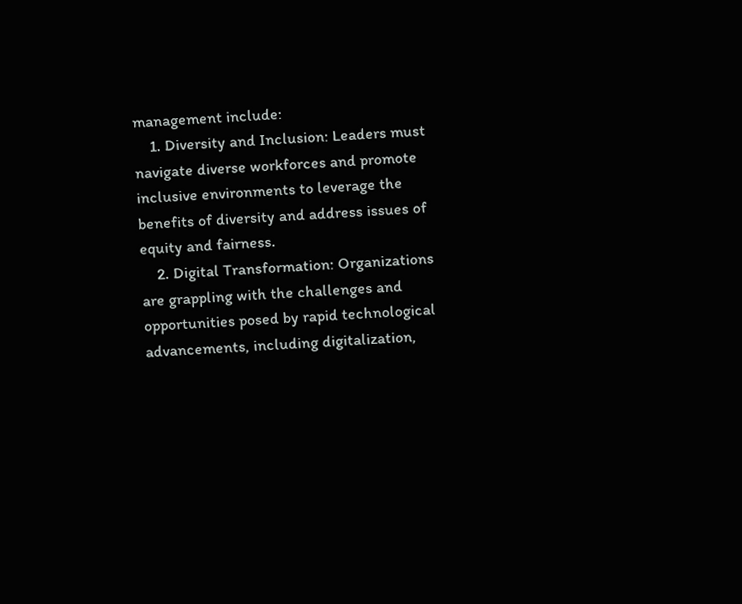management include:
    1. Diversity and Inclusion: Leaders must navigate diverse workforces and promote inclusive environments to leverage the benefits of diversity and address issues of equity and fairness.
    2. Digital Transformation: Organizations are grappling with the challenges and opportunities posed by rapid technological advancements, including digitalization,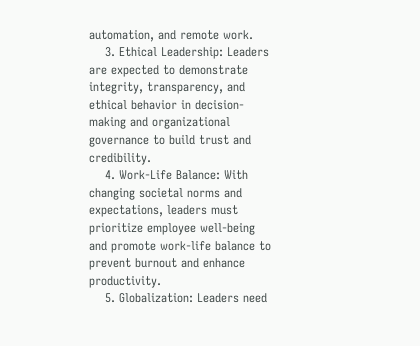automation, and remote work.
    3. Ethical Leadership: Leaders are expected to demonstrate integrity, transparency, and ethical behavior in decision-making and organizational governance to build trust and credibility.
    4. Work-Life Balance: With changing societal norms and expectations, leaders must prioritize employee well-being and promote work-life balance to prevent burnout and enhance productivity.
    5. Globalization: Leaders need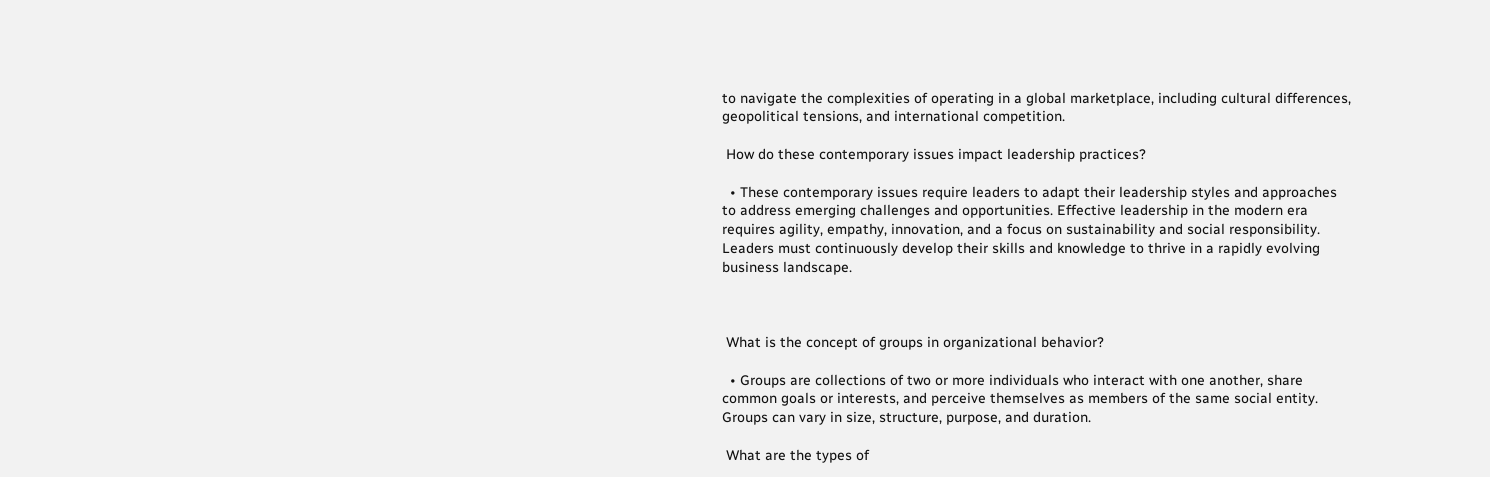to navigate the complexities of operating in a global marketplace, including cultural differences, geopolitical tensions, and international competition.

 How do these contemporary issues impact leadership practices?

  • These contemporary issues require leaders to adapt their leadership styles and approaches to address emerging challenges and opportunities. Effective leadership in the modern era requires agility, empathy, innovation, and a focus on sustainability and social responsibility. Leaders must continuously develop their skills and knowledge to thrive in a rapidly evolving business landscape.



 What is the concept of groups in organizational behavior?

  • Groups are collections of two or more individuals who interact with one another, share common goals or interests, and perceive themselves as members of the same social entity. Groups can vary in size, structure, purpose, and duration.

 What are the types of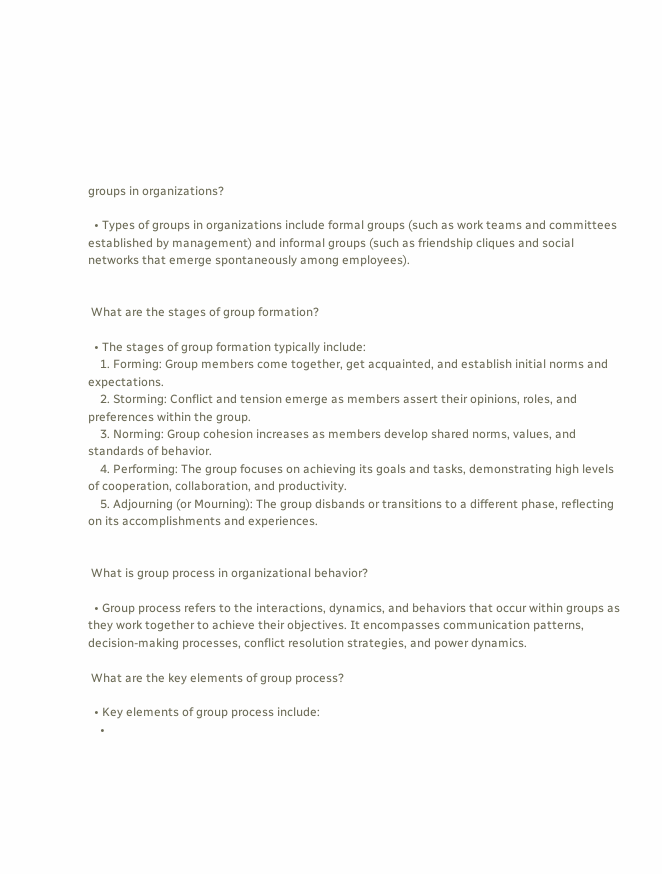groups in organizations?

  • Types of groups in organizations include formal groups (such as work teams and committees established by management) and informal groups (such as friendship cliques and social networks that emerge spontaneously among employees).


 What are the stages of group formation?

  • The stages of group formation typically include:
    1. Forming: Group members come together, get acquainted, and establish initial norms and expectations.
    2. Storming: Conflict and tension emerge as members assert their opinions, roles, and preferences within the group.
    3. Norming: Group cohesion increases as members develop shared norms, values, and standards of behavior.
    4. Performing: The group focuses on achieving its goals and tasks, demonstrating high levels of cooperation, collaboration, and productivity.
    5. Adjourning (or Mourning): The group disbands or transitions to a different phase, reflecting on its accomplishments and experiences.


 What is group process in organizational behavior?

  • Group process refers to the interactions, dynamics, and behaviors that occur within groups as they work together to achieve their objectives. It encompasses communication patterns, decision-making processes, conflict resolution strategies, and power dynamics.

 What are the key elements of group process?

  • Key elements of group process include:
    •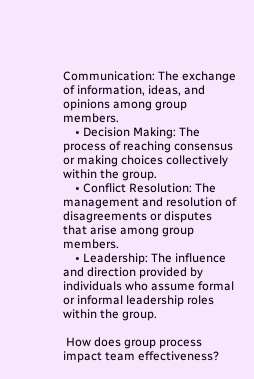Communication: The exchange of information, ideas, and opinions among group members.
    • Decision Making: The process of reaching consensus or making choices collectively within the group.
    • Conflict Resolution: The management and resolution of disagreements or disputes that arise among group members.
    • Leadership: The influence and direction provided by individuals who assume formal or informal leadership roles within the group.

 How does group process impact team effectiveness?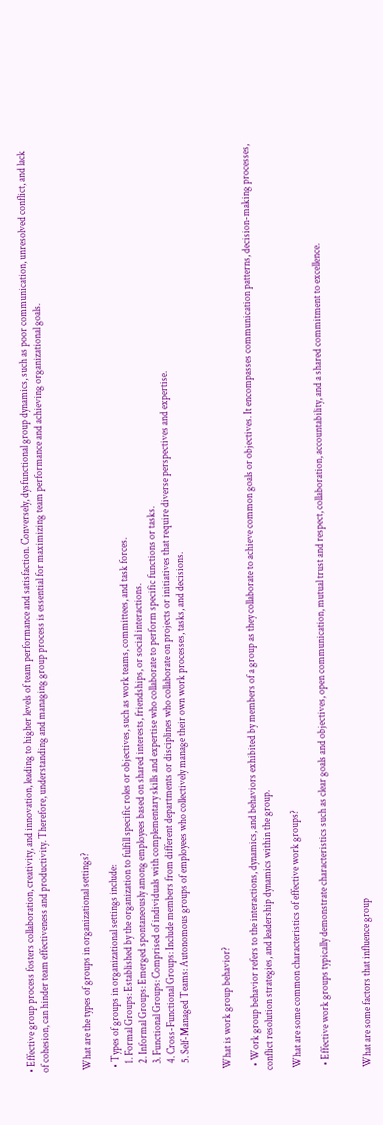• Effective group process fosters collaboration, creativity, and innovation, leading to higher levels of team performance and satisfaction. Conversely, dysfunctional group dynamics, such as poor communication, unresolved conflict, and lack of cohesion, can hinder team effectiveness and productivity. Therefore, understanding and managing group process is essential for maximizing team performance and achieving organizational goals.


 What are the types of groups in organizational settings?

  • Types of groups in organizational settings include:
    1. Formal Groups: Established by the organization to fulfill specific roles or objectives, such as work teams, committees, and task forces.
    2. Informal Groups: Emerged spontaneously among employees based on shared interests, friendships, or social interactions.
    3. Functional Groups: Comprised of individuals with complementary skills and expertise who collaborate to perform specific functions or tasks.
    4. Cross-Functional Groups: Include members from different departments or disciplines who collaborate on projects or initiatives that require diverse perspectives and expertise.
    5. Self-Managed Teams: Autonomous groups of employees who collectively manage their own work processes, tasks, and decisions.


 What is work group behavior?

  • Work group behavior refers to the interactions, dynamics, and behaviors exhibited by members of a group as they collaborate to achieve common goals or objectives. It encompasses communication patterns, decision-making processes, conflict resolution strategies, and leadership dynamics within the group.

 What are some common characteristics of effective work groups?

  • Effective work groups typically demonstrate characteristics such as clear goals and objectives, open communication, mutual trust and respect, collaboration, accountability, and a shared commitment to excellence.


 What are some factors that influence group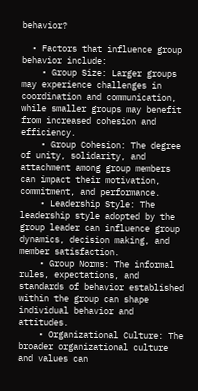behavior?

  • Factors that influence group behavior include:
    • Group Size: Larger groups may experience challenges in coordination and communication, while smaller groups may benefit from increased cohesion and efficiency.
    • Group Cohesion: The degree of unity, solidarity, and attachment among group members can impact their motivation, commitment, and performance.
    • Leadership Style: The leadership style adopted by the group leader can influence group dynamics, decision making, and member satisfaction.
    • Group Norms: The informal rules, expectations, and standards of behavior established within the group can shape individual behavior and attitudes.
    • Organizational Culture: The broader organizational culture and values can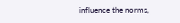influence the norms,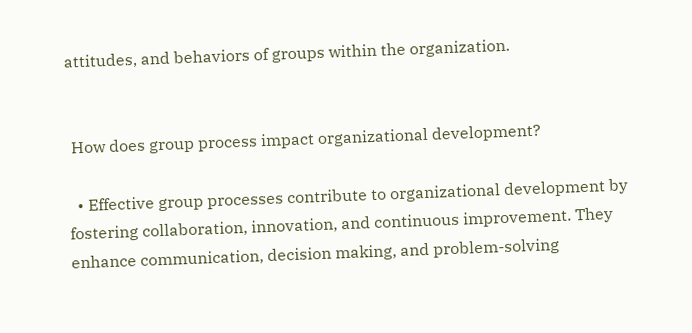attitudes, and behaviors of groups within the organization.


 How does group process impact organizational development?

  • Effective group processes contribute to organizational development by fostering collaboration, innovation, and continuous improvement. They enhance communication, decision making, and problem-solving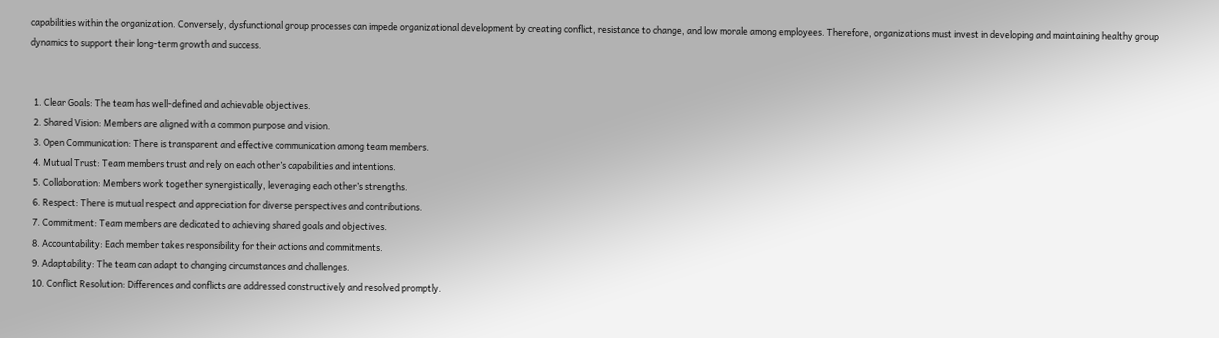capabilities within the organization. Conversely, dysfunctional group processes can impede organizational development by creating conflict, resistance to change, and low morale among employees. Therefore, organizations must invest in developing and maintaining healthy group dynamics to support their long-term growth and success.


  1. Clear Goals: The team has well-defined and achievable objectives.
  2. Shared Vision: Members are aligned with a common purpose and vision.
  3. Open Communication: There is transparent and effective communication among team members.
  4. Mutual Trust: Team members trust and rely on each other’s capabilities and intentions.
  5. Collaboration: Members work together synergistically, leveraging each other’s strengths.
  6. Respect: There is mutual respect and appreciation for diverse perspectives and contributions.
  7. Commitment: Team members are dedicated to achieving shared goals and objectives.
  8. Accountability: Each member takes responsibility for their actions and commitments.
  9. Adaptability: The team can adapt to changing circumstances and challenges.
  10. Conflict Resolution: Differences and conflicts are addressed constructively and resolved promptly.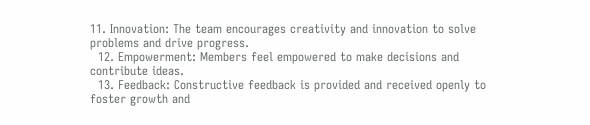11. Innovation: The team encourages creativity and innovation to solve problems and drive progress.
  12. Empowerment: Members feel empowered to make decisions and contribute ideas.
  13. Feedback: Constructive feedback is provided and received openly to foster growth and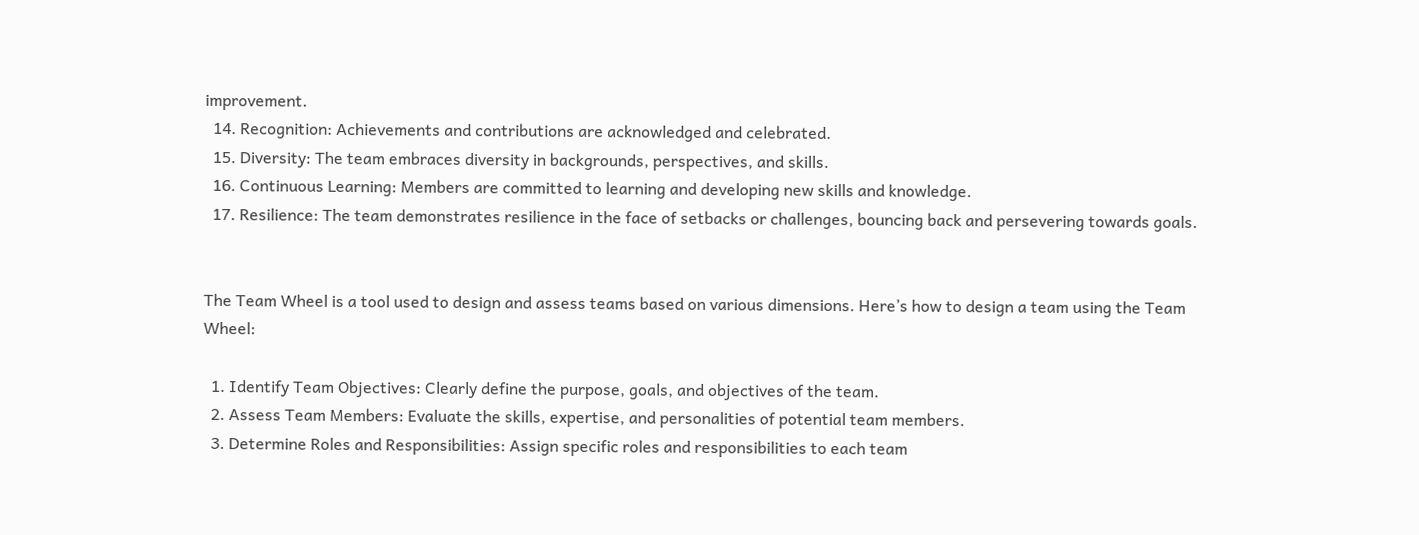improvement.
  14. Recognition: Achievements and contributions are acknowledged and celebrated.
  15. Diversity: The team embraces diversity in backgrounds, perspectives, and skills.
  16. Continuous Learning: Members are committed to learning and developing new skills and knowledge.
  17. Resilience: The team demonstrates resilience in the face of setbacks or challenges, bouncing back and persevering towards goals.


The Team Wheel is a tool used to design and assess teams based on various dimensions. Here’s how to design a team using the Team Wheel:

  1. Identify Team Objectives: Clearly define the purpose, goals, and objectives of the team.
  2. Assess Team Members: Evaluate the skills, expertise, and personalities of potential team members.
  3. Determine Roles and Responsibilities: Assign specific roles and responsibilities to each team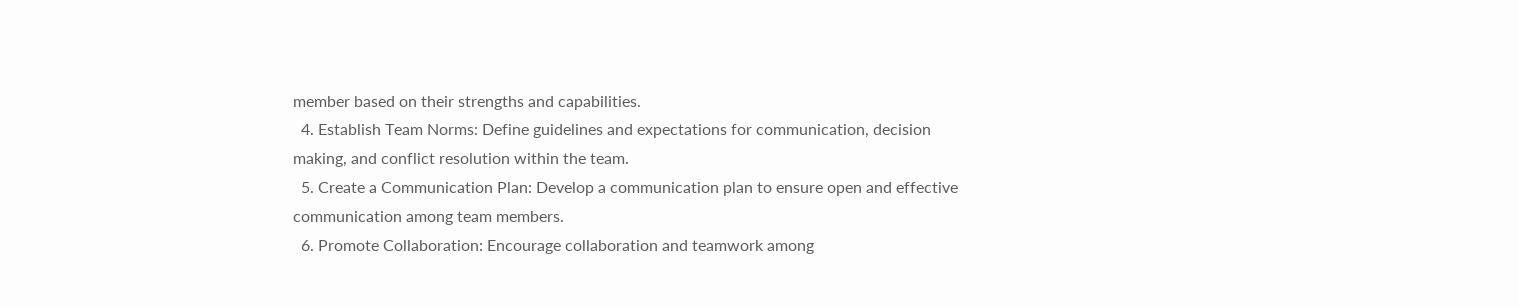member based on their strengths and capabilities.
  4. Establish Team Norms: Define guidelines and expectations for communication, decision making, and conflict resolution within the team.
  5. Create a Communication Plan: Develop a communication plan to ensure open and effective communication among team members.
  6. Promote Collaboration: Encourage collaboration and teamwork among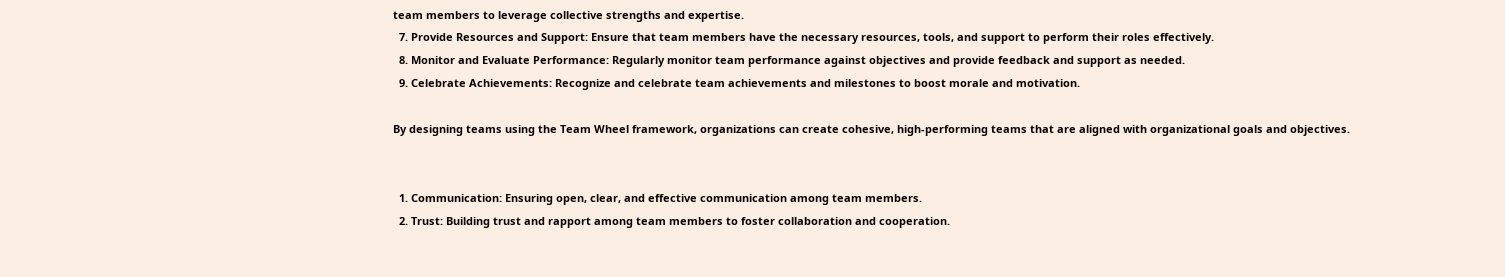team members to leverage collective strengths and expertise.
  7. Provide Resources and Support: Ensure that team members have the necessary resources, tools, and support to perform their roles effectively.
  8. Monitor and Evaluate Performance: Regularly monitor team performance against objectives and provide feedback and support as needed.
  9. Celebrate Achievements: Recognize and celebrate team achievements and milestones to boost morale and motivation.

By designing teams using the Team Wheel framework, organizations can create cohesive, high-performing teams that are aligned with organizational goals and objectives.


  1. Communication: Ensuring open, clear, and effective communication among team members.
  2. Trust: Building trust and rapport among team members to foster collaboration and cooperation.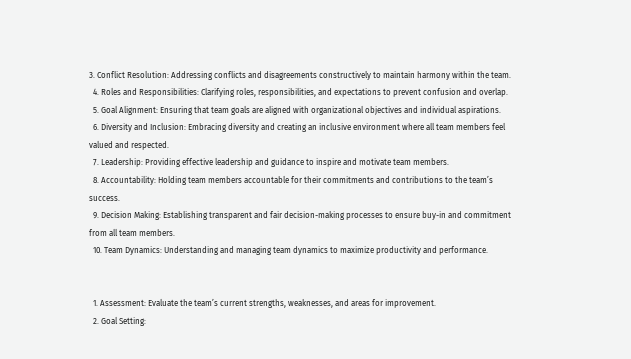3. Conflict Resolution: Addressing conflicts and disagreements constructively to maintain harmony within the team.
  4. Roles and Responsibilities: Clarifying roles, responsibilities, and expectations to prevent confusion and overlap.
  5. Goal Alignment: Ensuring that team goals are aligned with organizational objectives and individual aspirations.
  6. Diversity and Inclusion: Embracing diversity and creating an inclusive environment where all team members feel valued and respected.
  7. Leadership: Providing effective leadership and guidance to inspire and motivate team members.
  8. Accountability: Holding team members accountable for their commitments and contributions to the team’s success.
  9. Decision Making: Establishing transparent and fair decision-making processes to ensure buy-in and commitment from all team members.
  10. Team Dynamics: Understanding and managing team dynamics to maximize productivity and performance.


  1. Assessment: Evaluate the team’s current strengths, weaknesses, and areas for improvement.
  2. Goal Setting: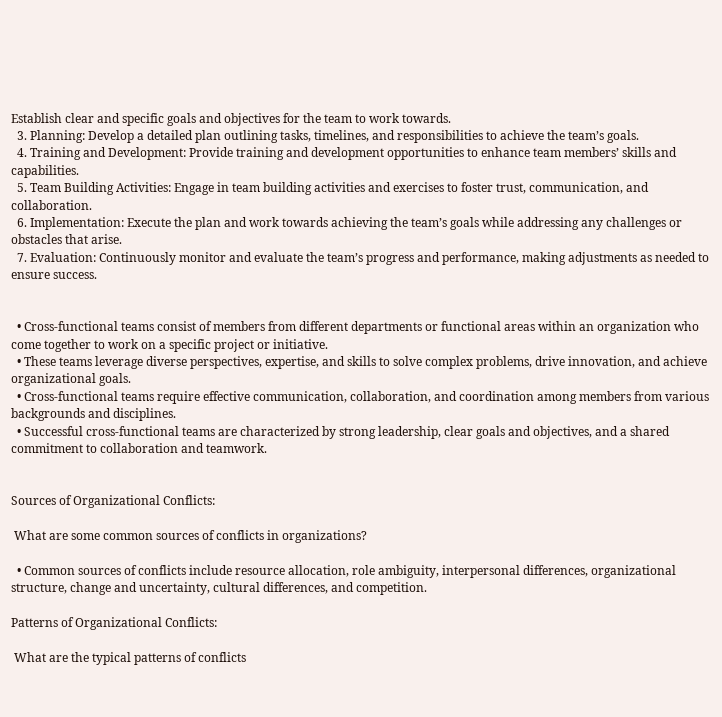Establish clear and specific goals and objectives for the team to work towards.
  3. Planning: Develop a detailed plan outlining tasks, timelines, and responsibilities to achieve the team’s goals.
  4. Training and Development: Provide training and development opportunities to enhance team members’ skills and capabilities.
  5. Team Building Activities: Engage in team building activities and exercises to foster trust, communication, and collaboration.
  6. Implementation: Execute the plan and work towards achieving the team’s goals while addressing any challenges or obstacles that arise.
  7. Evaluation: Continuously monitor and evaluate the team’s progress and performance, making adjustments as needed to ensure success.


  • Cross-functional teams consist of members from different departments or functional areas within an organization who come together to work on a specific project or initiative.
  • These teams leverage diverse perspectives, expertise, and skills to solve complex problems, drive innovation, and achieve organizational goals.
  • Cross-functional teams require effective communication, collaboration, and coordination among members from various backgrounds and disciplines.
  • Successful cross-functional teams are characterized by strong leadership, clear goals and objectives, and a shared commitment to collaboration and teamwork.


Sources of Organizational Conflicts:

 What are some common sources of conflicts in organizations?

  • Common sources of conflicts include resource allocation, role ambiguity, interpersonal differences, organizational structure, change and uncertainty, cultural differences, and competition.

Patterns of Organizational Conflicts:

 What are the typical patterns of conflicts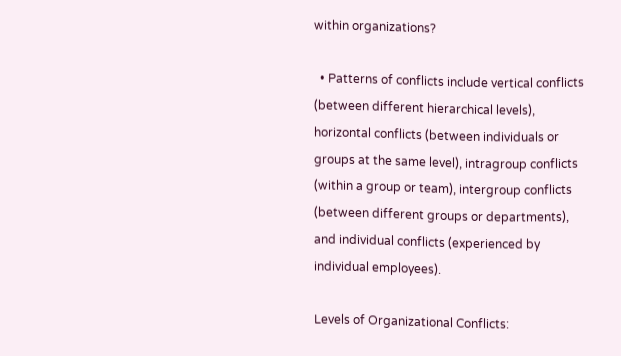within organizations?

  • Patterns of conflicts include vertical conflicts (between different hierarchical levels), horizontal conflicts (between individuals or groups at the same level), intragroup conflicts (within a group or team), intergroup conflicts (between different groups or departments), and individual conflicts (experienced by individual employees).

Levels of Organizational Conflicts: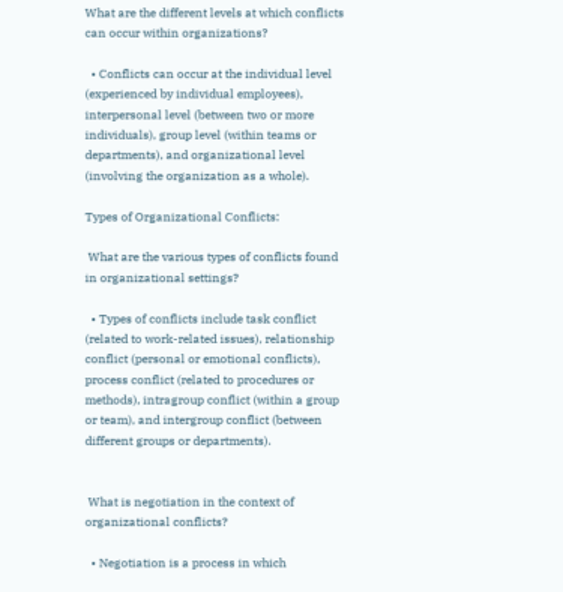What are the different levels at which conflicts can occur within organizations?

  • Conflicts can occur at the individual level (experienced by individual employees), interpersonal level (between two or more individuals), group level (within teams or departments), and organizational level (involving the organization as a whole).

Types of Organizational Conflicts:

 What are the various types of conflicts found in organizational settings?

  • Types of conflicts include task conflict (related to work-related issues), relationship conflict (personal or emotional conflicts), process conflict (related to procedures or methods), intragroup conflict (within a group or team), and intergroup conflict (between different groups or departments).


 What is negotiation in the context of organizational conflicts?

  • Negotiation is a process in which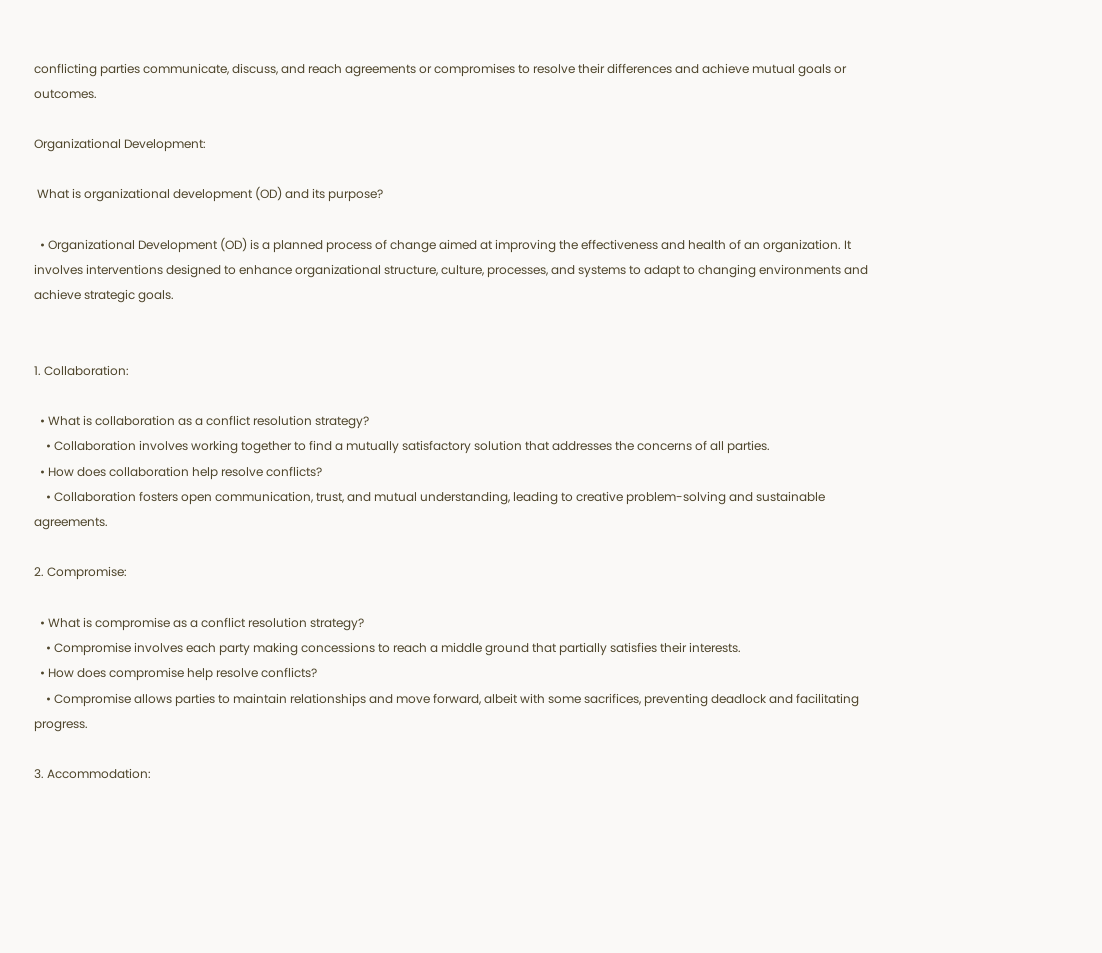conflicting parties communicate, discuss, and reach agreements or compromises to resolve their differences and achieve mutual goals or outcomes.

Organizational Development:

 What is organizational development (OD) and its purpose?

  • Organizational Development (OD) is a planned process of change aimed at improving the effectiveness and health of an organization. It involves interventions designed to enhance organizational structure, culture, processes, and systems to adapt to changing environments and achieve strategic goals.


1. Collaboration:

  • What is collaboration as a conflict resolution strategy?
    • Collaboration involves working together to find a mutually satisfactory solution that addresses the concerns of all parties.
  • How does collaboration help resolve conflicts?
    • Collaboration fosters open communication, trust, and mutual understanding, leading to creative problem-solving and sustainable agreements.

2. Compromise:

  • What is compromise as a conflict resolution strategy?
    • Compromise involves each party making concessions to reach a middle ground that partially satisfies their interests.
  • How does compromise help resolve conflicts?
    • Compromise allows parties to maintain relationships and move forward, albeit with some sacrifices, preventing deadlock and facilitating progress.

3. Accommodation: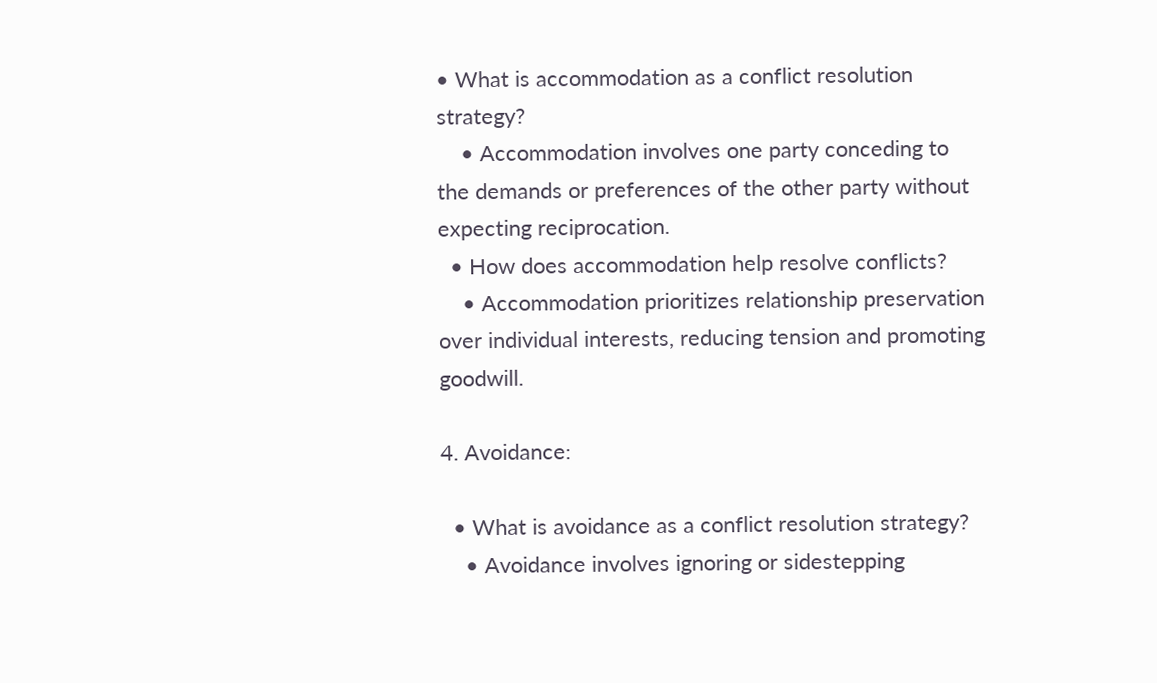• What is accommodation as a conflict resolution strategy?
    • Accommodation involves one party conceding to the demands or preferences of the other party without expecting reciprocation.
  • How does accommodation help resolve conflicts?
    • Accommodation prioritizes relationship preservation over individual interests, reducing tension and promoting goodwill.

4. Avoidance:

  • What is avoidance as a conflict resolution strategy?
    • Avoidance involves ignoring or sidestepping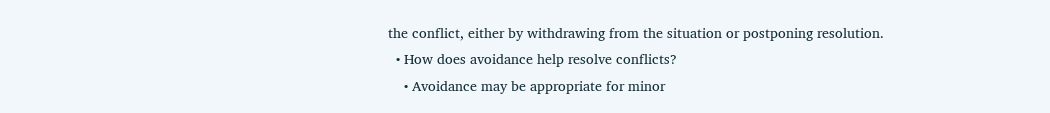the conflict, either by withdrawing from the situation or postponing resolution.
  • How does avoidance help resolve conflicts?
    • Avoidance may be appropriate for minor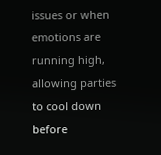issues or when emotions are running high, allowing parties to cool down before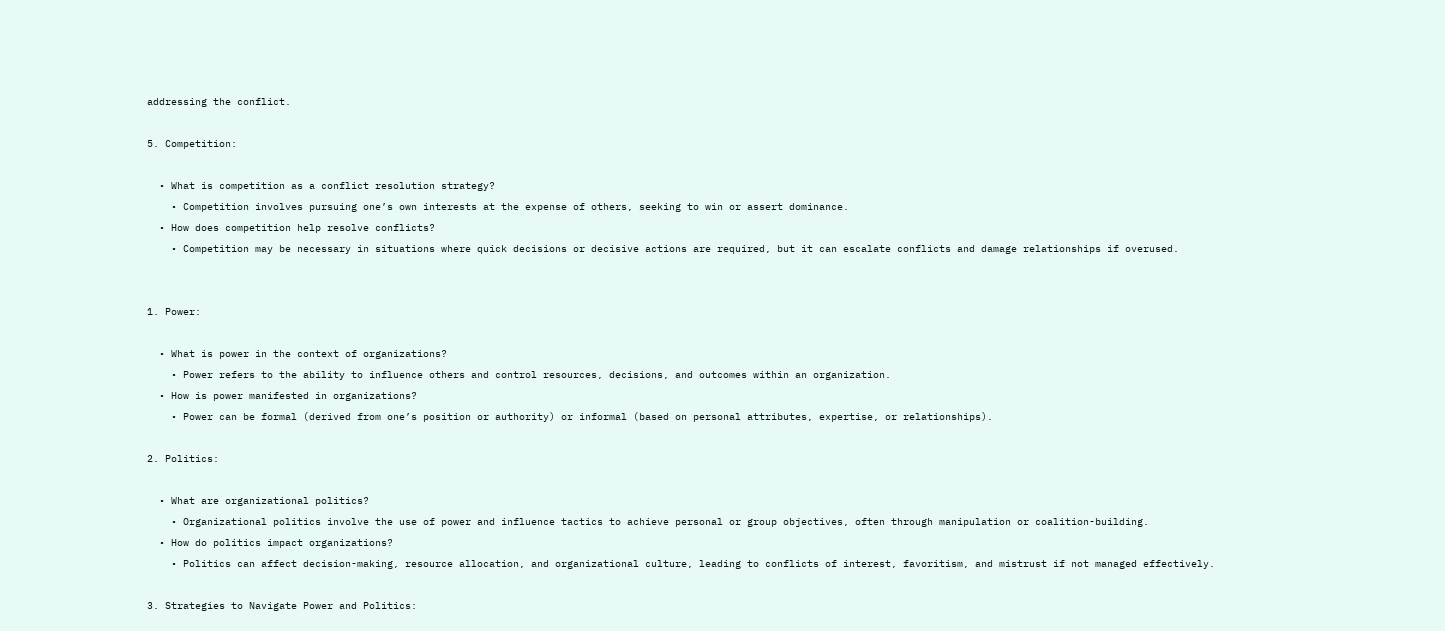addressing the conflict.

5. Competition:

  • What is competition as a conflict resolution strategy?
    • Competition involves pursuing one’s own interests at the expense of others, seeking to win or assert dominance.
  • How does competition help resolve conflicts?
    • Competition may be necessary in situations where quick decisions or decisive actions are required, but it can escalate conflicts and damage relationships if overused.


1. Power:

  • What is power in the context of organizations?
    • Power refers to the ability to influence others and control resources, decisions, and outcomes within an organization.
  • How is power manifested in organizations?
    • Power can be formal (derived from one’s position or authority) or informal (based on personal attributes, expertise, or relationships).

2. Politics:

  • What are organizational politics?
    • Organizational politics involve the use of power and influence tactics to achieve personal or group objectives, often through manipulation or coalition-building.
  • How do politics impact organizations?
    • Politics can affect decision-making, resource allocation, and organizational culture, leading to conflicts of interest, favoritism, and mistrust if not managed effectively.

3. Strategies to Navigate Power and Politics: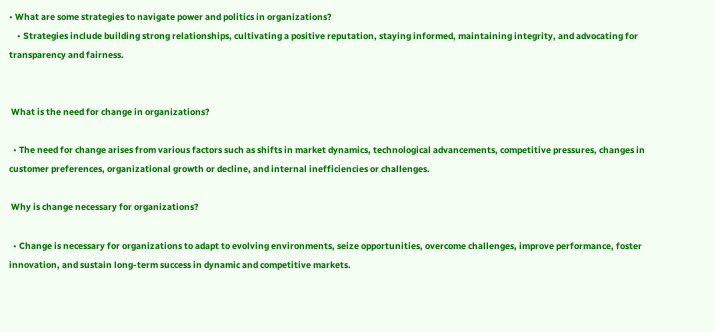• What are some strategies to navigate power and politics in organizations?
    • Strategies include building strong relationships, cultivating a positive reputation, staying informed, maintaining integrity, and advocating for transparency and fairness.


 What is the need for change in organizations?

  • The need for change arises from various factors such as shifts in market dynamics, technological advancements, competitive pressures, changes in customer preferences, organizational growth or decline, and internal inefficiencies or challenges.

 Why is change necessary for organizations?

  • Change is necessary for organizations to adapt to evolving environments, seize opportunities, overcome challenges, improve performance, foster innovation, and sustain long-term success in dynamic and competitive markets.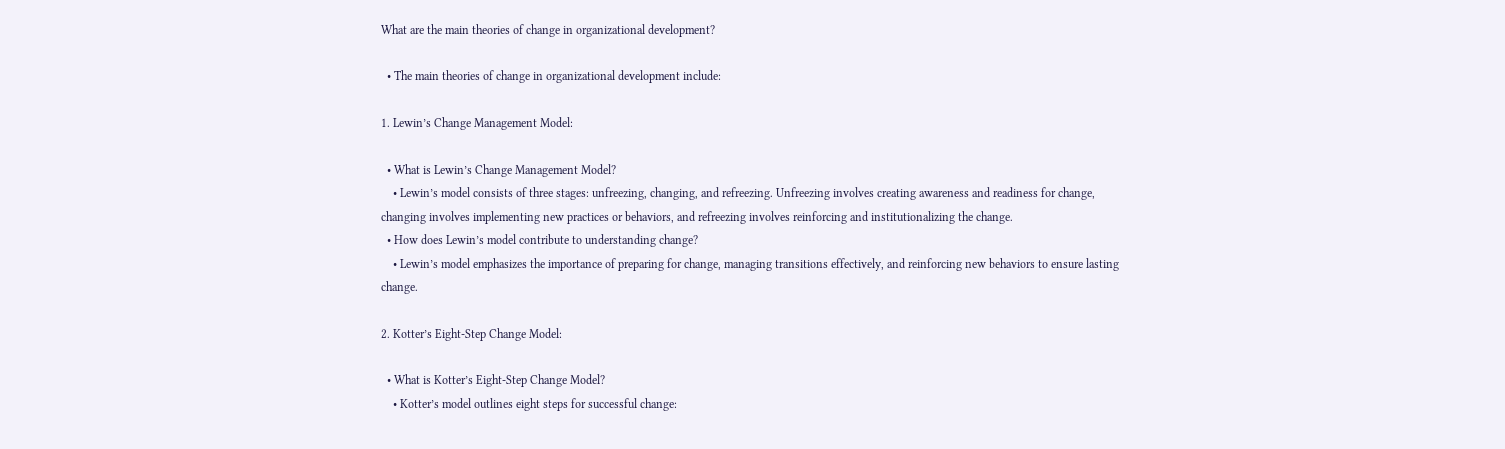What are the main theories of change in organizational development?

  • The main theories of change in organizational development include:

1. Lewin’s Change Management Model:

  • What is Lewin’s Change Management Model?
    • Lewin’s model consists of three stages: unfreezing, changing, and refreezing. Unfreezing involves creating awareness and readiness for change, changing involves implementing new practices or behaviors, and refreezing involves reinforcing and institutionalizing the change.
  • How does Lewin’s model contribute to understanding change?
    • Lewin’s model emphasizes the importance of preparing for change, managing transitions effectively, and reinforcing new behaviors to ensure lasting change.

2. Kotter’s Eight-Step Change Model:

  • What is Kotter’s Eight-Step Change Model?
    • Kotter’s model outlines eight steps for successful change: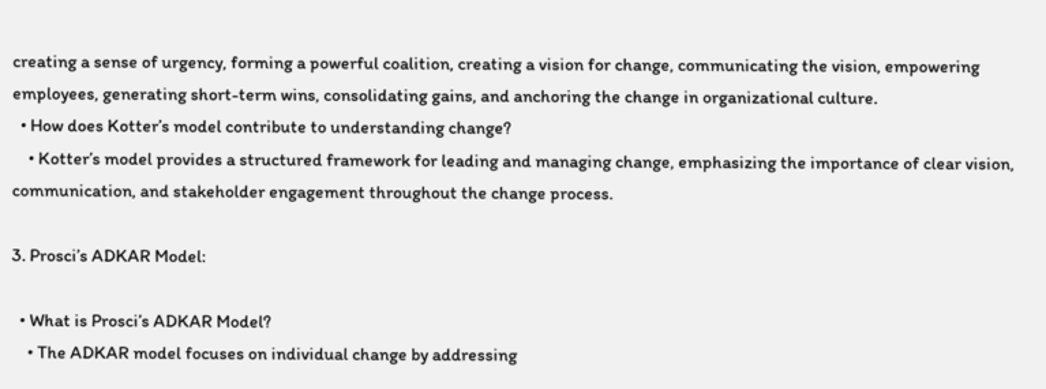creating a sense of urgency, forming a powerful coalition, creating a vision for change, communicating the vision, empowering employees, generating short-term wins, consolidating gains, and anchoring the change in organizational culture.
  • How does Kotter’s model contribute to understanding change?
    • Kotter’s model provides a structured framework for leading and managing change, emphasizing the importance of clear vision, communication, and stakeholder engagement throughout the change process.

3. Prosci’s ADKAR Model:

  • What is Prosci’s ADKAR Model?
    • The ADKAR model focuses on individual change by addressing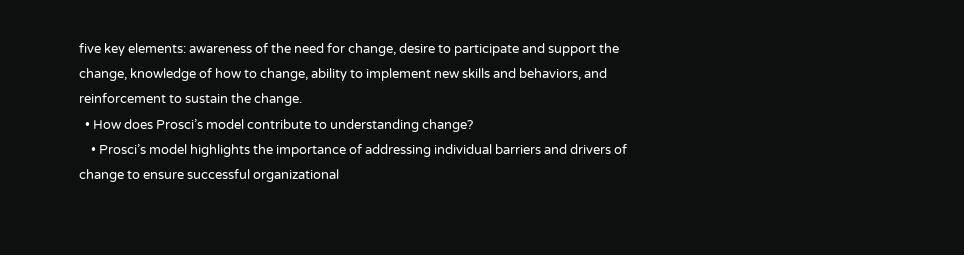five key elements: awareness of the need for change, desire to participate and support the change, knowledge of how to change, ability to implement new skills and behaviors, and reinforcement to sustain the change.
  • How does Prosci’s model contribute to understanding change?
    • Prosci’s model highlights the importance of addressing individual barriers and drivers of change to ensure successful organizational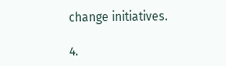change initiatives.

4.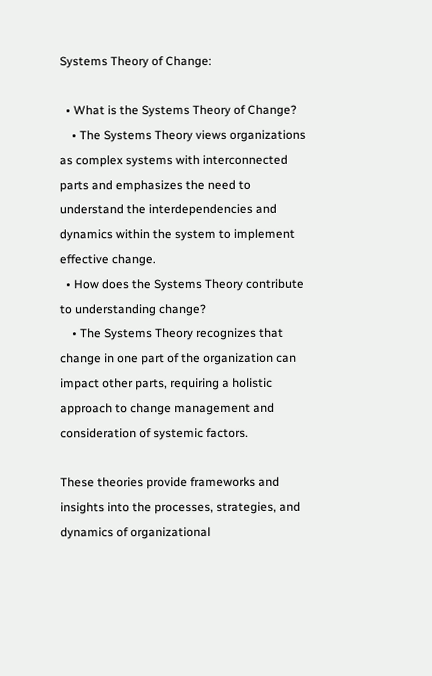Systems Theory of Change:

  • What is the Systems Theory of Change?
    • The Systems Theory views organizations as complex systems with interconnected parts and emphasizes the need to understand the interdependencies and dynamics within the system to implement effective change.
  • How does the Systems Theory contribute to understanding change?
    • The Systems Theory recognizes that change in one part of the organization can impact other parts, requiring a holistic approach to change management and consideration of systemic factors.

These theories provide frameworks and insights into the processes, strategies, and dynamics of organizational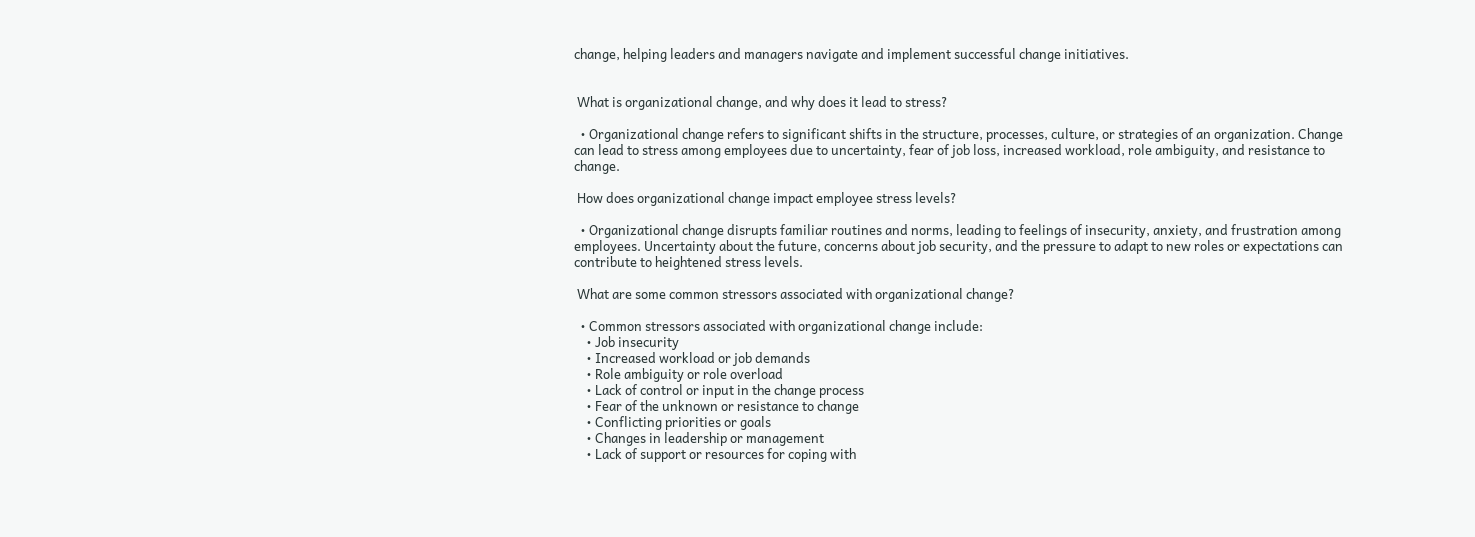change, helping leaders and managers navigate and implement successful change initiatives.


 What is organizational change, and why does it lead to stress?

  • Organizational change refers to significant shifts in the structure, processes, culture, or strategies of an organization. Change can lead to stress among employees due to uncertainty, fear of job loss, increased workload, role ambiguity, and resistance to change.

 How does organizational change impact employee stress levels?

  • Organizational change disrupts familiar routines and norms, leading to feelings of insecurity, anxiety, and frustration among employees. Uncertainty about the future, concerns about job security, and the pressure to adapt to new roles or expectations can contribute to heightened stress levels.

 What are some common stressors associated with organizational change?

  • Common stressors associated with organizational change include:
    • Job insecurity
    • Increased workload or job demands
    • Role ambiguity or role overload
    • Lack of control or input in the change process
    • Fear of the unknown or resistance to change
    • Conflicting priorities or goals
    • Changes in leadership or management
    • Lack of support or resources for coping with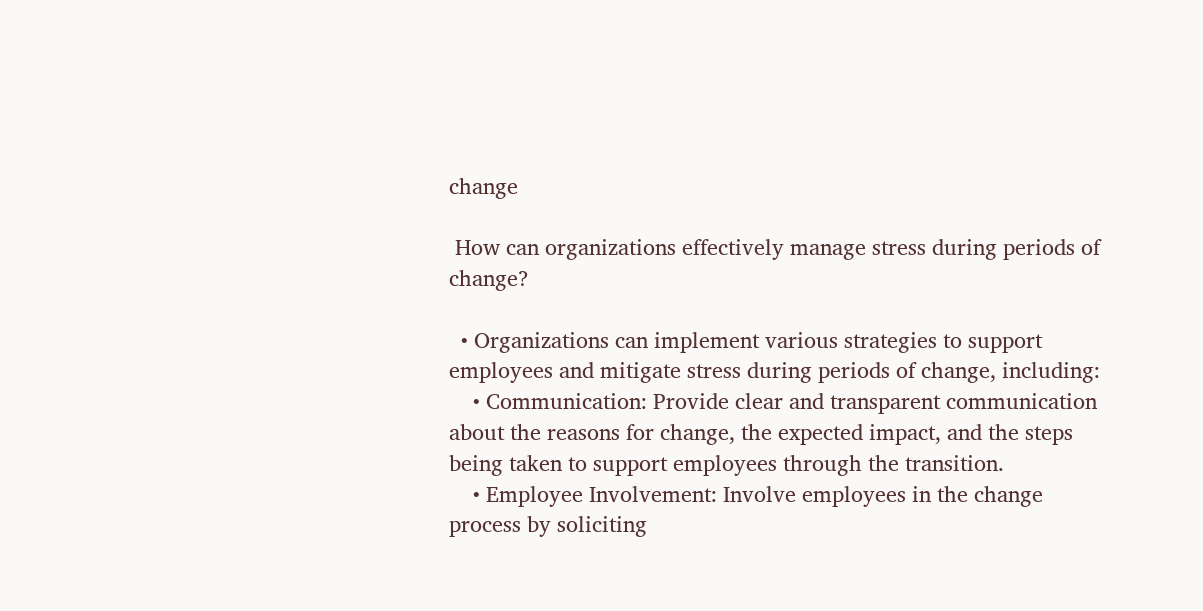change

 How can organizations effectively manage stress during periods of change?

  • Organizations can implement various strategies to support employees and mitigate stress during periods of change, including:
    • Communication: Provide clear and transparent communication about the reasons for change, the expected impact, and the steps being taken to support employees through the transition.
    • Employee Involvement: Involve employees in the change process by soliciting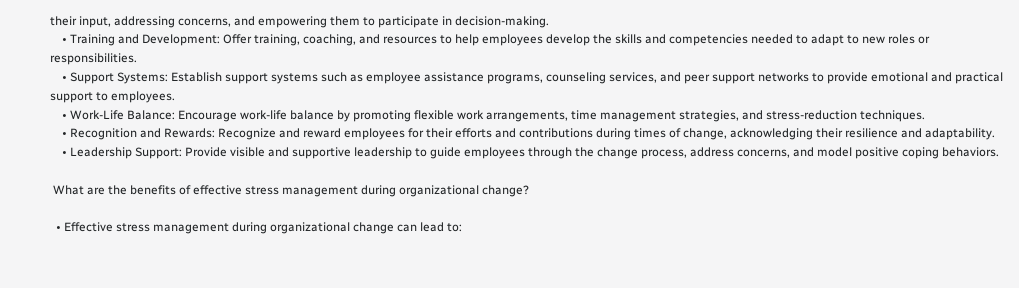their input, addressing concerns, and empowering them to participate in decision-making.
    • Training and Development: Offer training, coaching, and resources to help employees develop the skills and competencies needed to adapt to new roles or responsibilities.
    • Support Systems: Establish support systems such as employee assistance programs, counseling services, and peer support networks to provide emotional and practical support to employees.
    • Work-Life Balance: Encourage work-life balance by promoting flexible work arrangements, time management strategies, and stress-reduction techniques.
    • Recognition and Rewards: Recognize and reward employees for their efforts and contributions during times of change, acknowledging their resilience and adaptability.
    • Leadership Support: Provide visible and supportive leadership to guide employees through the change process, address concerns, and model positive coping behaviors.

 What are the benefits of effective stress management during organizational change?

  • Effective stress management during organizational change can lead to: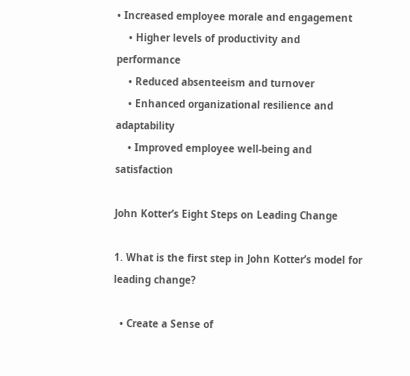• Increased employee morale and engagement
    • Higher levels of productivity and performance
    • Reduced absenteeism and turnover
    • Enhanced organizational resilience and adaptability
    • Improved employee well-being and satisfaction

John Kotter’s Eight Steps on Leading Change

1. What is the first step in John Kotter’s model for leading change?

  • Create a Sense of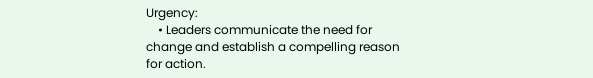Urgency:
    • Leaders communicate the need for change and establish a compelling reason for action.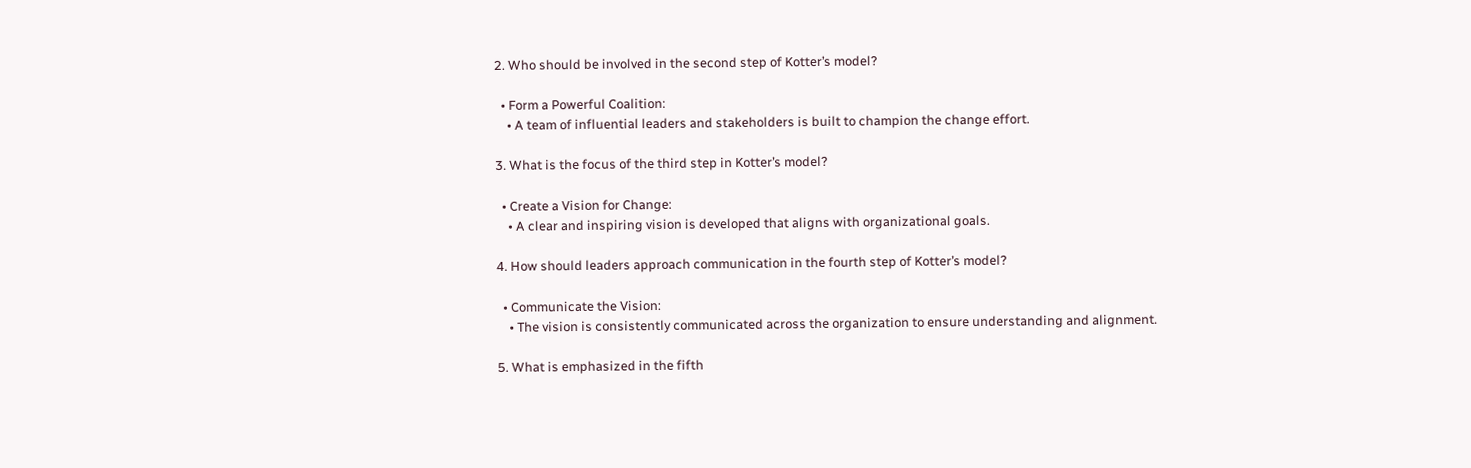2. Who should be involved in the second step of Kotter’s model?

  • Form a Powerful Coalition:
    • A team of influential leaders and stakeholders is built to champion the change effort.

3. What is the focus of the third step in Kotter’s model?

  • Create a Vision for Change:
    • A clear and inspiring vision is developed that aligns with organizational goals.

4. How should leaders approach communication in the fourth step of Kotter’s model?

  • Communicate the Vision:
    • The vision is consistently communicated across the organization to ensure understanding and alignment.

5. What is emphasized in the fifth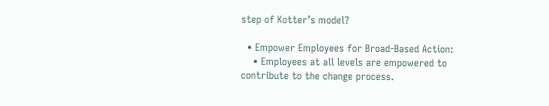step of Kotter’s model?

  • Empower Employees for Broad-Based Action:
    • Employees at all levels are empowered to contribute to the change process.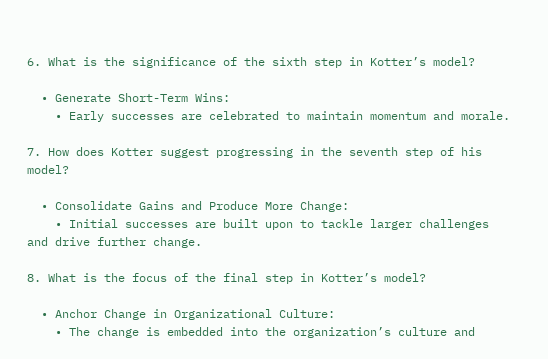6. What is the significance of the sixth step in Kotter’s model?

  • Generate Short-Term Wins:
    • Early successes are celebrated to maintain momentum and morale.

7. How does Kotter suggest progressing in the seventh step of his model?

  • Consolidate Gains and Produce More Change:
    • Initial successes are built upon to tackle larger challenges and drive further change.

8. What is the focus of the final step in Kotter’s model?

  • Anchor Change in Organizational Culture:
    • The change is embedded into the organization’s culture and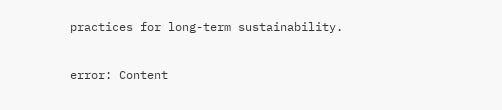practices for long-term sustainability.

error: Content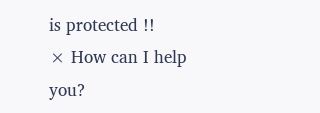is protected !!
× How can I help you?